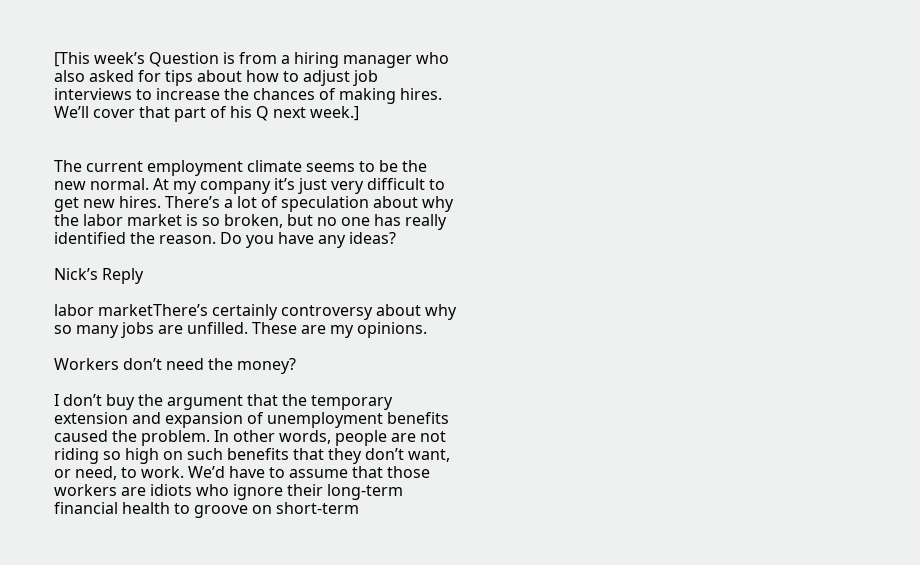[This week’s Question is from a hiring manager who also asked for tips about how to adjust job interviews to increase the chances of making hires. We’ll cover that part of his Q next week.]


The current employment climate seems to be the new normal. At my company it’s just very difficult to get new hires. There’s a lot of speculation about why the labor market is so broken, but no one has really identified the reason. Do you have any ideas?

Nick’s Reply

labor marketThere’s certainly controversy about why so many jobs are unfilled. These are my opinions.

Workers don’t need the money?

I don’t buy the argument that the temporary extension and expansion of unemployment benefits caused the problem. In other words, people are not riding so high on such benefits that they don’t want, or need, to work. We’d have to assume that those workers are idiots who ignore their long-term financial health to groove on short-term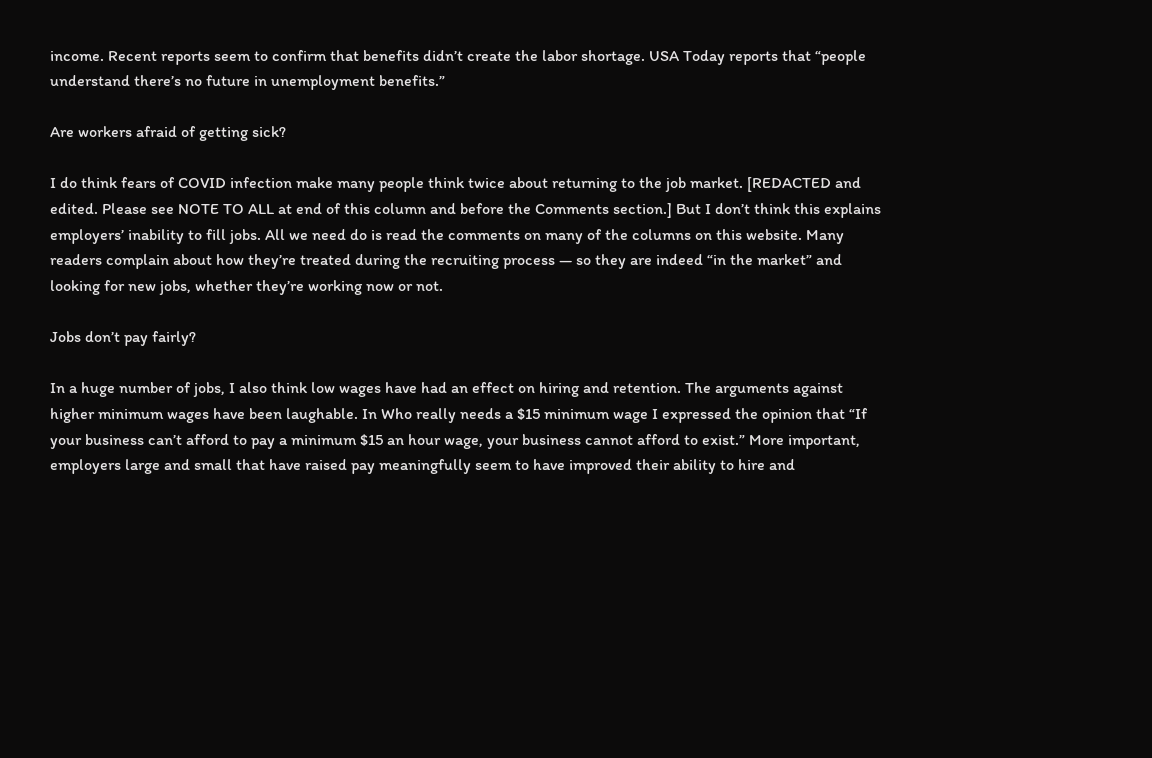income. Recent reports seem to confirm that benefits didn’t create the labor shortage. USA Today reports that “people understand there’s no future in unemployment benefits.”

Are workers afraid of getting sick?

I do think fears of COVID infection make many people think twice about returning to the job market. [REDACTED and edited. Please see NOTE TO ALL at end of this column and before the Comments section.] But I don’t think this explains employers’ inability to fill jobs. All we need do is read the comments on many of the columns on this website. Many readers complain about how they’re treated during the recruiting process — so they are indeed “in the market” and looking for new jobs, whether they’re working now or not.

Jobs don’t pay fairly?

In a huge number of jobs, I also think low wages have had an effect on hiring and retention. The arguments against higher minimum wages have been laughable. In Who really needs a $15 minimum wage I expressed the opinion that “If your business can’t afford to pay a minimum $15 an hour wage, your business cannot afford to exist.” More important, employers large and small that have raised pay meaningfully seem to have improved their ability to hire and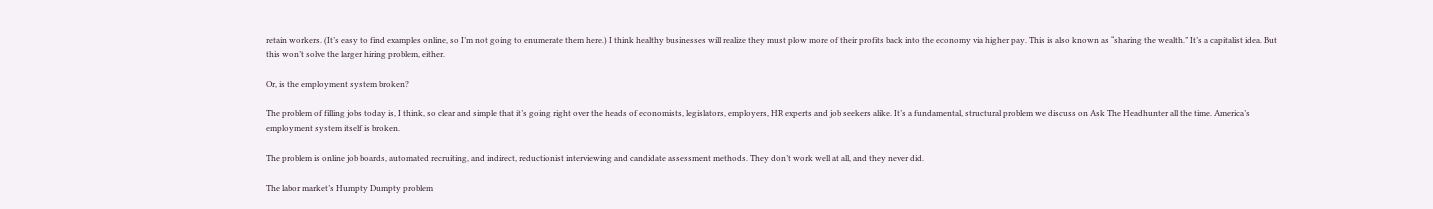retain workers. (It’s easy to find examples online, so I’m not going to enumerate them here.) I think healthy businesses will realize they must plow more of their profits back into the economy via higher pay. This is also known as “sharing the wealth.” It’s a capitalist idea. But this won’t solve the larger hiring problem, either.

Or, is the employment system broken?

The problem of filling jobs today is, I think, so clear and simple that it’s going right over the heads of economists, legislators, employers, HR experts and job seekers alike. It’s a fundamental, structural problem we discuss on Ask The Headhunter all the time. America’s employment system itself is broken.

The problem is online job boards, automated recruiting, and indirect, reductionist interviewing and candidate assessment methods. They don’t work well at all, and they never did.

The labor market’s Humpty Dumpty problem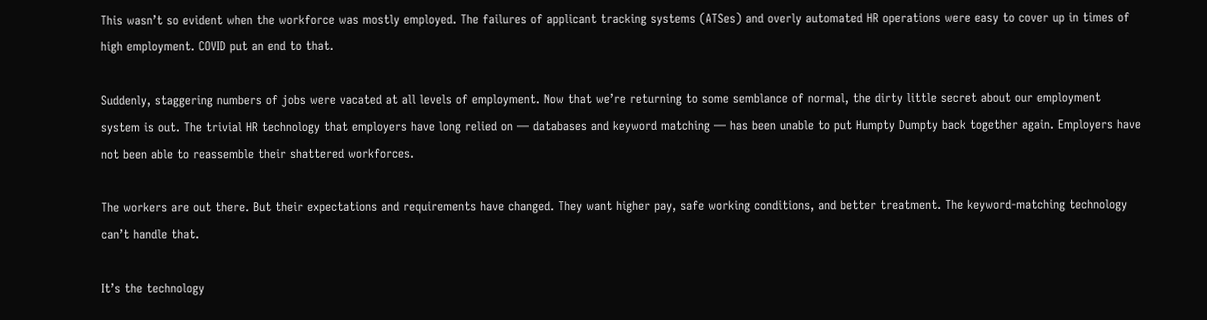This wasn’t so evident when the workforce was mostly employed. The failures of applicant tracking systems (ATSes) and overly automated HR operations were easy to cover up in times of high employment. COVID put an end to that.

Suddenly, staggering numbers of jobs were vacated at all levels of employment. Now that we’re returning to some semblance of normal, the dirty little secret about our employment system is out. The trivial HR technology that employers have long relied on — databases and keyword matching — has been unable to put Humpty Dumpty back together again. Employers have not been able to reassemble their shattered workforces.

The workers are out there. But their expectations and requirements have changed. They want higher pay, safe working conditions, and better treatment. The keyword-matching technology can’t handle that.

It’s the technology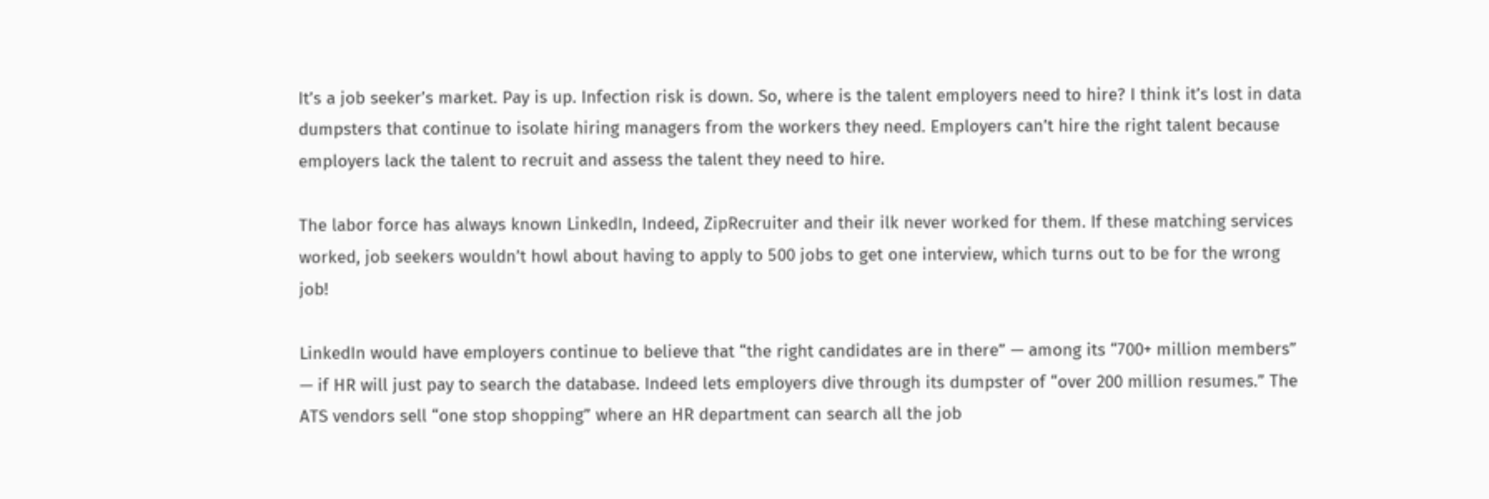It’s a job seeker’s market. Pay is up. Infection risk is down. So, where is the talent employers need to hire? I think it’s lost in data dumpsters that continue to isolate hiring managers from the workers they need. Employers can’t hire the right talent because employers lack the talent to recruit and assess the talent they need to hire.

The labor force has always known LinkedIn, Indeed, ZipRecruiter and their ilk never worked for them. If these matching services worked, job seekers wouldn’t howl about having to apply to 500 jobs to get one interview, which turns out to be for the wrong job!

LinkedIn would have employers continue to believe that “the right candidates are in there” — among its “700+ million members” — if HR will just pay to search the database. Indeed lets employers dive through its dumpster of “over 200 million resumes.” The ATS vendors sell “one stop shopping” where an HR department can search all the job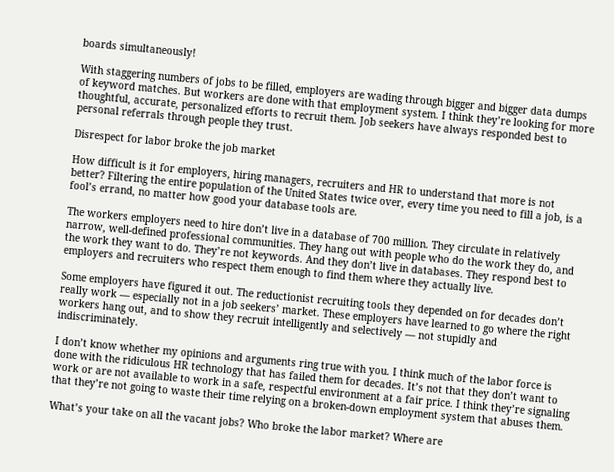boards simultaneously!

With staggering numbers of jobs to be filled, employers are wading through bigger and bigger data dumps of keyword matches. But workers are done with that employment system. I think they’re looking for more thoughtful, accurate, personalized efforts to recruit them. Job seekers have always responded best to personal referrals through people they trust.

Disrespect for labor broke the job market

How difficult is it for employers, hiring managers, recruiters and HR to understand that more is not better? Filtering the entire population of the United States twice over, every time you need to fill a job, is a fool’s errand, no matter how good your database tools are.

The workers employers need to hire don’t live in a database of 700 million. They circulate in relatively narrow, well-defined professional communities. They hang out with people who do the work they do, and the work they want to do. They’re not keywords. And they don’t live in databases. They respond best to employers and recruiters who respect them enough to find them where they actually live.

Some employers have figured it out. The reductionist recruiting tools they depended on for decades don’t really work — especially not in a job seekers’ market. These employers have learned to go where the right workers hang out, and to show they recruit intelligently and selectively — not stupidly and indiscriminately.

I don’t know whether my opinions and arguments ring true with you. I think much of the labor force is done with the ridiculous HR technology that has failed them for decades. It’s not that they don’t want to work or are not available to work in a safe, respectful environment at a fair price. I think they’re signaling that they’re not going to waste their time relying on a broken-down employment system that abuses them.

What’s your take on all the vacant jobs? Who broke the labor market? Where are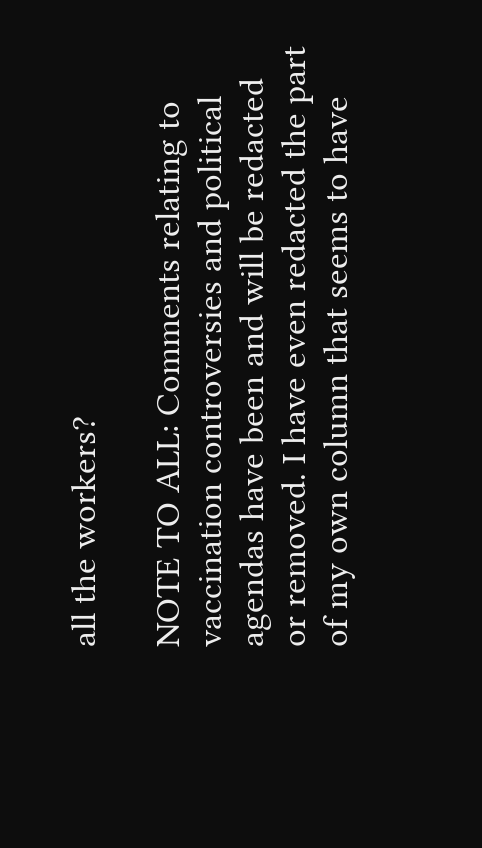all the workers?

NOTE TO ALL: Comments relating to vaccination controversies and political agendas have been and will be redacted or removed. I have even redacted the part of my own column that seems to have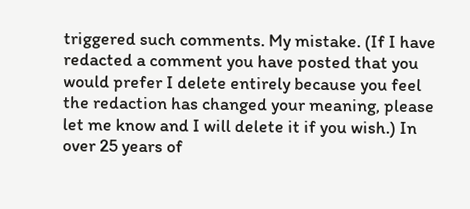triggered such comments. My mistake. (If I have redacted a comment you have posted that you would prefer I delete entirely because you feel the redaction has changed your meaning, please let me know and I will delete it if you wish.) In over 25 years of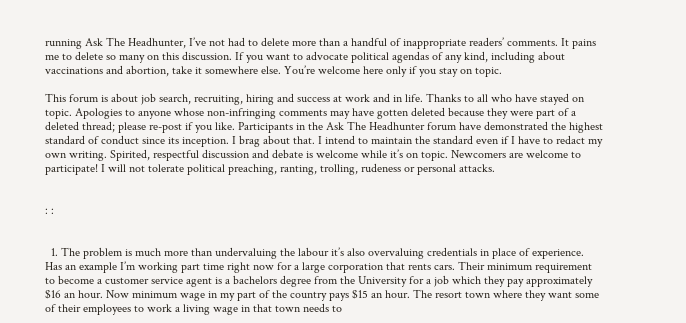running Ask The Headhunter, I’ve not had to delete more than a handful of inappropriate readers’ comments. It pains me to delete so many on this discussion. If you want to advocate political agendas of any kind, including about vaccinations and abortion, take it somewhere else. You’re welcome here only if you stay on topic.

This forum is about job search, recruiting, hiring and success at work and in life. Thanks to all who have stayed on topic. Apologies to anyone whose non-infringing comments may have gotten deleted because they were part of a deleted thread; please re-post if you like. Participants in the Ask The Headhunter forum have demonstrated the highest standard of conduct since its inception. I brag about that. I intend to maintain the standard even if I have to redact my own writing. Spirited, respectful discussion and debate is welcome while it’s on topic. Newcomers are welcome to participate! I will not tolerate political preaching, ranting, trolling, rudeness or personal attacks.


: :


  1. The problem is much more than undervaluing the labour it’s also overvaluing credentials in place of experience. Has an example I’m working part time right now for a large corporation that rents cars. Their minimum requirement to become a customer service agent is a bachelors degree from the University for a job which they pay approximately $16 an hour. Now minimum wage in my part of the country pays $15 an hour. The resort town where they want some of their employees to work a living wage in that town needs to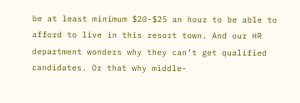be at least minimum $20-$25 an hour to be able to afford to live in this resort town. And our HR department wonders why they can’t get qualified candidates. Or that why middle-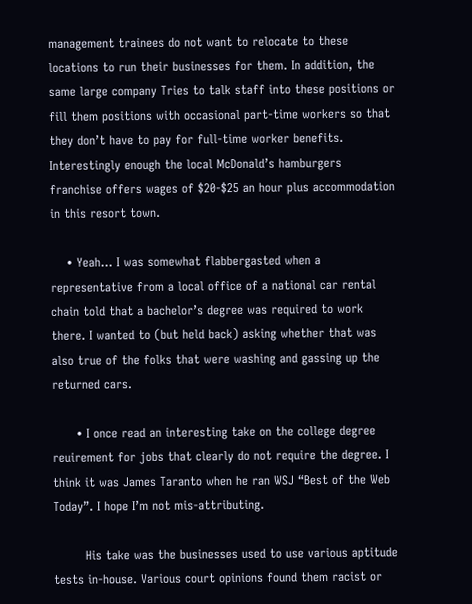management trainees do not want to relocate to these locations to run their businesses for them. In addition, the same large company Tries to talk staff into these positions or fill them positions with occasional part-time workers so that they don’t have to pay for full-time worker benefits. Interestingly enough the local McDonald’s hamburgers franchise offers wages of $20-$25 an hour plus accommodation in this resort town.

    • Yeah… I was somewhat flabbergasted when a representative from a local office of a national car rental chain told that a bachelor’s degree was required to work there. I wanted to (but held back) asking whether that was also true of the folks that were washing and gassing up the returned cars.

      • I once read an interesting take on the college degree reuirement for jobs that clearly do not require the degree. I think it was James Taranto when he ran WSJ “Best of the Web Today”. I hope I’m not mis-attributing.

        His take was the businesses used to use various aptitude tests in-house. Various court opinions found them racist or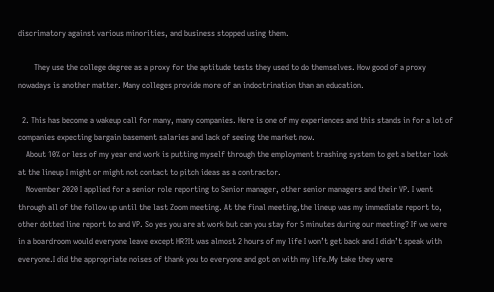discrimatory against various minorities, and business stopped using them.

        They use the college degree as a proxy for the aptitude tests they used to do themselves. How good of a proxy nowadays is another matter. Many colleges provide more of an indoctrination than an education.

  2. This has become a wakeup call for many, many companies. Here is one of my experiences and this stands in for a lot of companies expecting bargain basement salaries and lack of seeing the market now.
    About 10% or less of my year end work is putting myself through the employment trashing system to get a better look at the lineup I might or might not contact to pitch ideas as a contractor.
    November 2020 I applied for a senior role reporting to Senior manager, other senior managers and their VP. I went through all of the follow up until the last Zoom meeting. At the final meeting,the lineup was my immediate report to, other dotted line report to and VP. So yes you are at work but can you stay for 5 minutes during our meeting? If we were in a boardroom would everyone leave except HR?It was almost 2 hours of my life I won’t get back and I didn’t speak with everyone.I did the appropriate noises of thank you to everyone and got on with my life.My take they were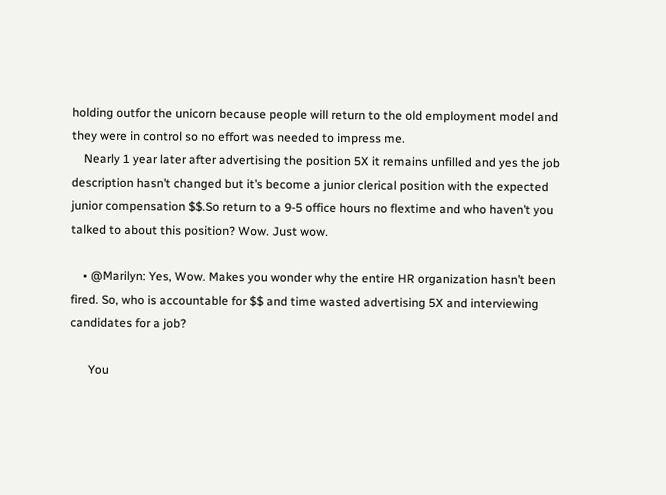holding outfor the unicorn because people will return to the old employment model and they were in control so no effort was needed to impress me.
    Nearly 1 year later after advertising the position 5X it remains unfilled and yes the job description hasn’t changed but it’s become a junior clerical position with the expected junior compensation $$.So return to a 9-5 office hours no flextime and who haven’t you talked to about this position? Wow. Just wow.

    • @Marilyn: Yes, Wow. Makes you wonder why the entire HR organization hasn’t been fired. So, who is accountable for $$ and time wasted advertising 5X and interviewing candidates for a job?

      You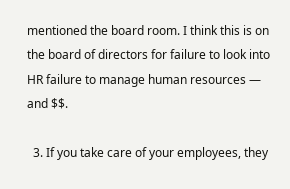mentioned the board room. I think this is on the board of directors for failure to look into HR failure to manage human resources — and $$.

  3. If you take care of your employees, they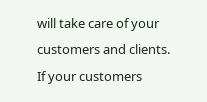will take care of your customers and clients. If your customers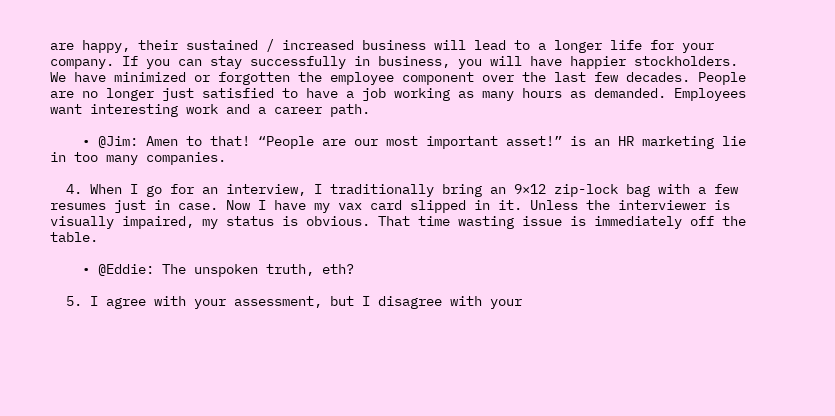are happy, their sustained / increased business will lead to a longer life for your company. If you can stay successfully in business, you will have happier stockholders. We have minimized or forgotten the employee component over the last few decades. People are no longer just satisfied to have a job working as many hours as demanded. Employees want interesting work and a career path.

    • @Jim: Amen to that! “People are our most important asset!” is an HR marketing lie in too many companies.

  4. When I go for an interview, I traditionally bring an 9×12 zip-lock bag with a few resumes just in case. Now I have my vax card slipped in it. Unless the interviewer is visually impaired, my status is obvious. That time wasting issue is immediately off the table.

    • @Eddie: The unspoken truth, eth?

  5. I agree with your assessment, but I disagree with your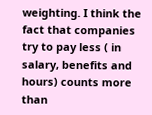weighting. I think the fact that companies try to pay less ( in salary, benefits and hours) counts more than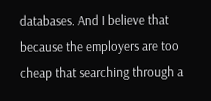databases. And I believe that because the employers are too cheap that searching through a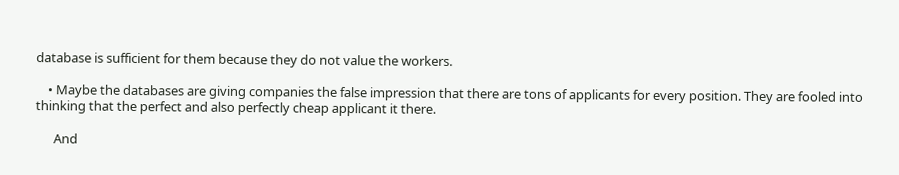database is sufficient for them because they do not value the workers.

    • Maybe the databases are giving companies the false impression that there are tons of applicants for every position. They are fooled into thinking that the perfect and also perfectly cheap applicant it there.

      And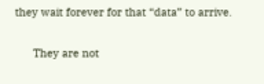they wait forever for that “data” to arrive.

      They are not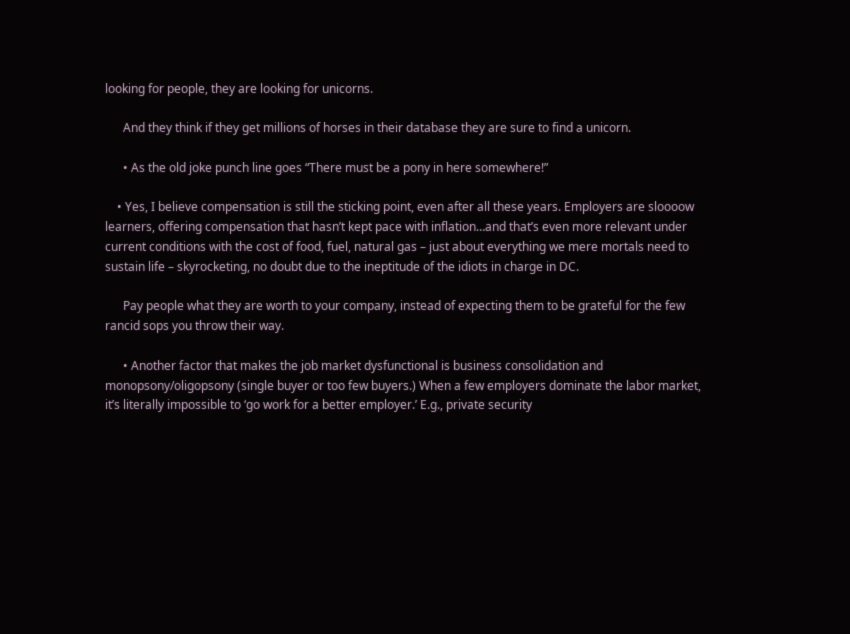looking for people, they are looking for unicorns.

      And they think if they get millions of horses in their database they are sure to find a unicorn.

      • As the old joke punch line goes “There must be a pony in here somewhere!”

    • Yes, I believe compensation is still the sticking point, even after all these years. Employers are sloooow learners, offering compensation that hasn’t kept pace with inflation…and that’s even more relevant under current conditions with the cost of food, fuel, natural gas – just about everything we mere mortals need to sustain life – skyrocketing, no doubt due to the ineptitude of the idiots in charge in DC.

      Pay people what they are worth to your company, instead of expecting them to be grateful for the few rancid sops you throw their way.

      • Another factor that makes the job market dysfunctional is business consolidation and monopsony/oligopsony (single buyer or too few buyers.) When a few employers dominate the labor market, it’s literally impossible to ‘go work for a better employer.’ E.g., private security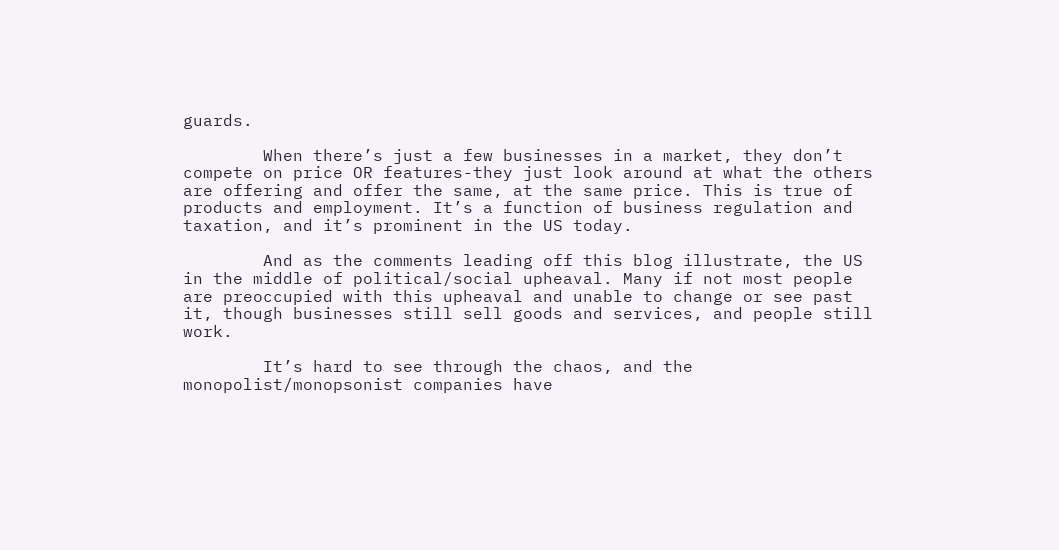guards.

        When there’s just a few businesses in a market, they don’t compete on price OR features-they just look around at what the others are offering and offer the same, at the same price. This is true of products and employment. It’s a function of business regulation and taxation, and it’s prominent in the US today.

        And as the comments leading off this blog illustrate, the US in the middle of political/social upheaval. Many if not most people are preoccupied with this upheaval and unable to change or see past it, though businesses still sell goods and services, and people still work.

        It’s hard to see through the chaos, and the monopolist/monopsonist companies have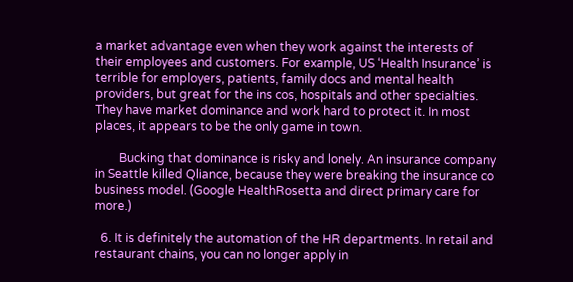a market advantage even when they work against the interests of their employees and customers. For example, US ‘Health Insurance’ is terrible for employers, patients, family docs and mental health providers, but great for the ins cos, hospitals and other specialties. They have market dominance and work hard to protect it. In most places, it appears to be the only game in town.

        Bucking that dominance is risky and lonely. An insurance company in Seattle killed Qliance, because they were breaking the insurance co business model. (Google HealthRosetta and direct primary care for more.)

  6. It is definitely the automation of the HR departments. In retail and restaurant chains, you can no longer apply in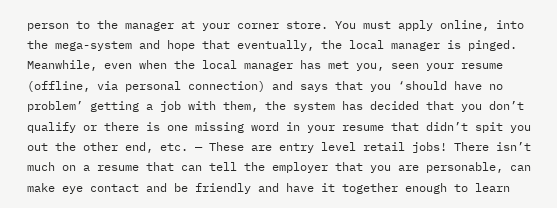person to the manager at your corner store. You must apply online, into the mega-system and hope that eventually, the local manager is pinged. Meanwhile, even when the local manager has met you, seen your resume (offline, via personal connection) and says that you ‘should have no problem’ getting a job with them, the system has decided that you don’t qualify or there is one missing word in your resume that didn’t spit you out the other end, etc. — These are entry level retail jobs! There isn’t much on a resume that can tell the employer that you are personable, can make eye contact and be friendly and have it together enough to learn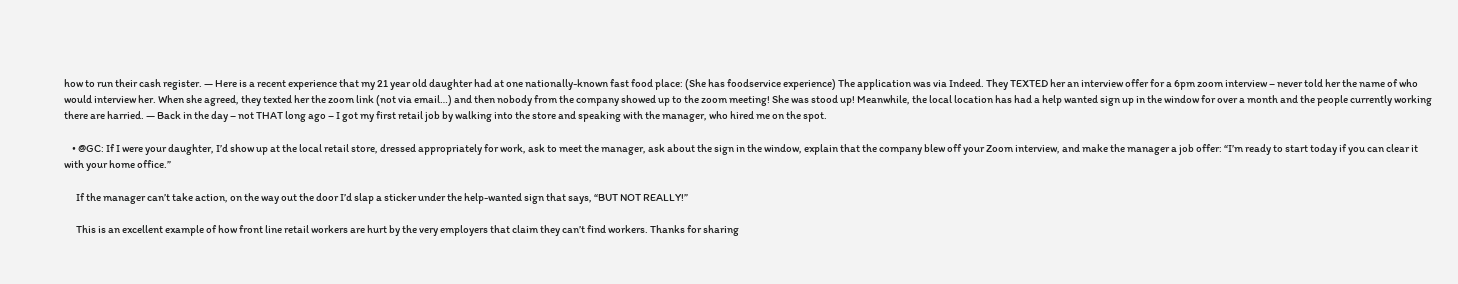how to run their cash register. — Here is a recent experience that my 21 year old daughter had at one nationally-known fast food place: (She has foodservice experience) The application was via Indeed. They TEXTED her an interview offer for a 6pm zoom interview – never told her the name of who would interview her. When she agreed, they texted her the zoom link (not via email…) and then nobody from the company showed up to the zoom meeting! She was stood up! Meanwhile, the local location has had a help wanted sign up in the window for over a month and the people currently working there are harried. — Back in the day – not THAT long ago – I got my first retail job by walking into the store and speaking with the manager, who hired me on the spot.

    • @GC: If I were your daughter, I’d show up at the local retail store, dressed appropriately for work, ask to meet the manager, ask about the sign in the window, explain that the company blew off your Zoom interview, and make the manager a job offer: “I’m ready to start today if you can clear it with your home office.”

      If the manager can’t take action, on the way out the door I’d slap a sticker under the help-wanted sign that says, “BUT NOT REALLY!”

      This is an excellent example of how front line retail workers are hurt by the very employers that claim they can’t find workers. Thanks for sharing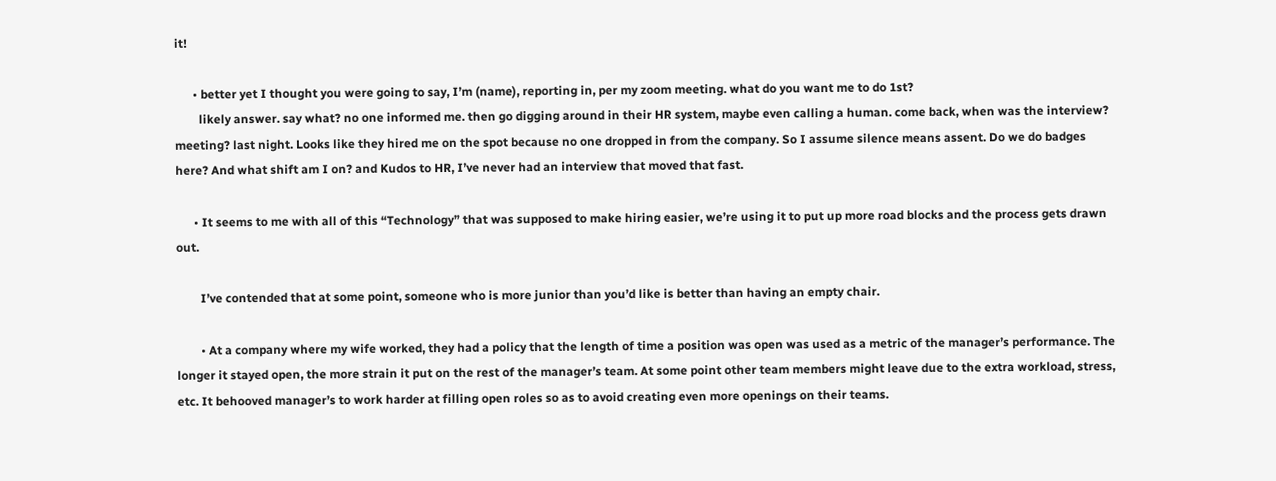it!

      • better yet I thought you were going to say, I’m (name), reporting in, per my zoom meeting. what do you want me to do 1st?
        likely answer. say what? no one informed me. then go digging around in their HR system, maybe even calling a human. come back, when was the interview? meeting? last night. Looks like they hired me on the spot because no one dropped in from the company. So I assume silence means assent. Do we do badges here? And what shift am I on? and Kudos to HR, I’ve never had an interview that moved that fast.

      • It seems to me with all of this “Technology” that was supposed to make hiring easier, we’re using it to put up more road blocks and the process gets drawn out.

        I’ve contended that at some point, someone who is more junior than you’d like is better than having an empty chair.

        • At a company where my wife worked, they had a policy that the length of time a position was open was used as a metric of the manager’s performance. The longer it stayed open, the more strain it put on the rest of the manager’s team. At some point other team members might leave due to the extra workload, stress, etc. It behooved manager’s to work harder at filling open roles so as to avoid creating even more openings on their teams.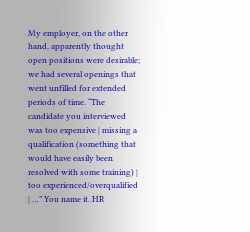My employer, on the other hand, apparently thought open positions were desirable; we had several openings that went unfilled for extended periods of time. “The candidate you interviewed was too expensive | missing a qualification (something that would have easily been resolved with some training) | too experienced/overqualified | …” You name it. HR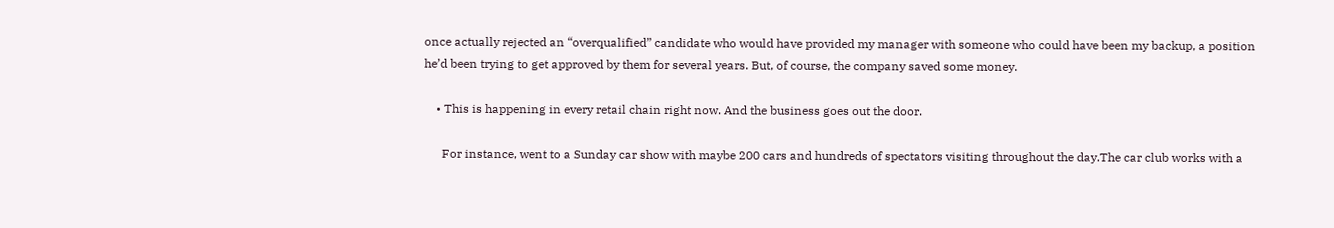once actually rejected an “overqualified” candidate who would have provided my manager with someone who could have been my backup, a position he’d been trying to get approved by them for several years. But, of course, the company saved some money.

    • This is happening in every retail chain right now. And the business goes out the door.

      For instance, went to a Sunday car show with maybe 200 cars and hundreds of spectators visiting throughout the day.The car club works with a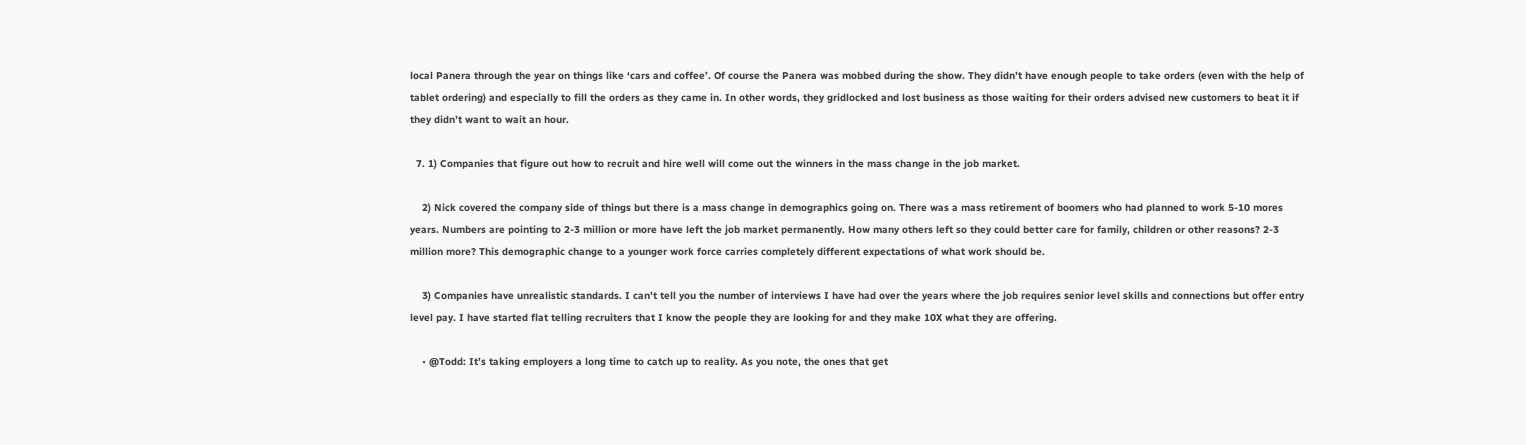local Panera through the year on things like ‘cars and coffee’. Of course the Panera was mobbed during the show. They didn’t have enough people to take orders (even with the help of tablet ordering) and especially to fill the orders as they came in. In other words, they gridlocked and lost business as those waiting for their orders advised new customers to beat it if they didn’t want to wait an hour.

  7. 1) Companies that figure out how to recruit and hire well will come out the winners in the mass change in the job market.

    2) Nick covered the company side of things but there is a mass change in demographics going on. There was a mass retirement of boomers who had planned to work 5-10 mores years. Numbers are pointing to 2-3 million or more have left the job market permanently. How many others left so they could better care for family, children or other reasons? 2-3 million more? This demographic change to a younger work force carries completely different expectations of what work should be.

    3) Companies have unrealistic standards. I can’t tell you the number of interviews I have had over the years where the job requires senior level skills and connections but offer entry level pay. I have started flat telling recruiters that I know the people they are looking for and they make 10X what they are offering.

    • @Todd: It’s taking employers a long time to catch up to reality. As you note, the ones that get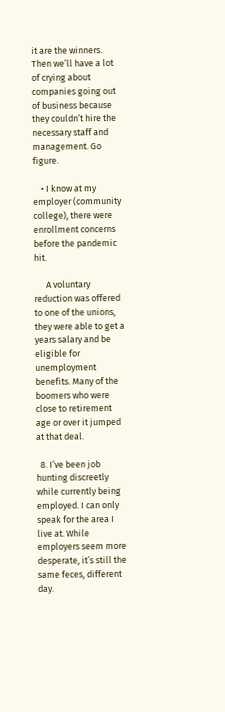it are the winners. Then we’ll have a lot of crying about companies going out of business because they couldn’t hire the necessary staff and management. Go figure.

    • I know at my employer (community college), there were enrollment concerns before the pandemic hit.

      A voluntary reduction was offered to one of the unions, they were able to get a years salary and be eligible for unemployment benefits. Many of the boomers who were close to retirement age or over it jumped at that deal.

  8. I’ve been job hunting discreetly while currently being employed. I can only speak for the area I live at. While employers seem more desperate, it’s still the same feces, different day.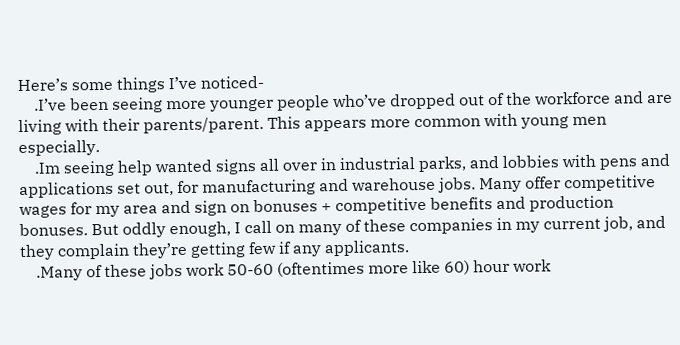Here’s some things I’ve noticed-
    .I’ve been seeing more younger people who’ve dropped out of the workforce and are living with their parents/parent. This appears more common with young men especially.
    .Im seeing help wanted signs all over in industrial parks, and lobbies with pens and applications set out, for manufacturing and warehouse jobs. Many offer competitive wages for my area and sign on bonuses + competitive benefits and production bonuses. But oddly enough, I call on many of these companies in my current job, and they complain they’re getting few if any applicants.
    .Many of these jobs work 50-60 (oftentimes more like 60) hour work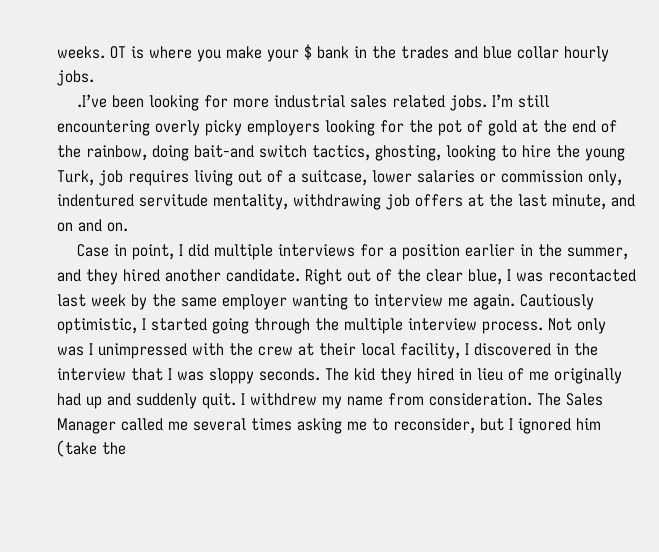weeks. OT is where you make your $ bank in the trades and blue collar hourly jobs.
    .I’ve been looking for more industrial sales related jobs. I’m still encountering overly picky employers looking for the pot of gold at the end of the rainbow, doing bait-and switch tactics, ghosting, looking to hire the young Turk, job requires living out of a suitcase, lower salaries or commission only, indentured servitude mentality, withdrawing job offers at the last minute, and on and on.
    Case in point, I did multiple interviews for a position earlier in the summer, and they hired another candidate. Right out of the clear blue, I was recontacted last week by the same employer wanting to interview me again. Cautiously optimistic, I started going through the multiple interview process. Not only was I unimpressed with the crew at their local facility, I discovered in the interview that I was sloppy seconds. The kid they hired in lieu of me originally had up and suddenly quit. I withdrew my name from consideration. The Sales Manager called me several times asking me to reconsider, but I ignored him (take the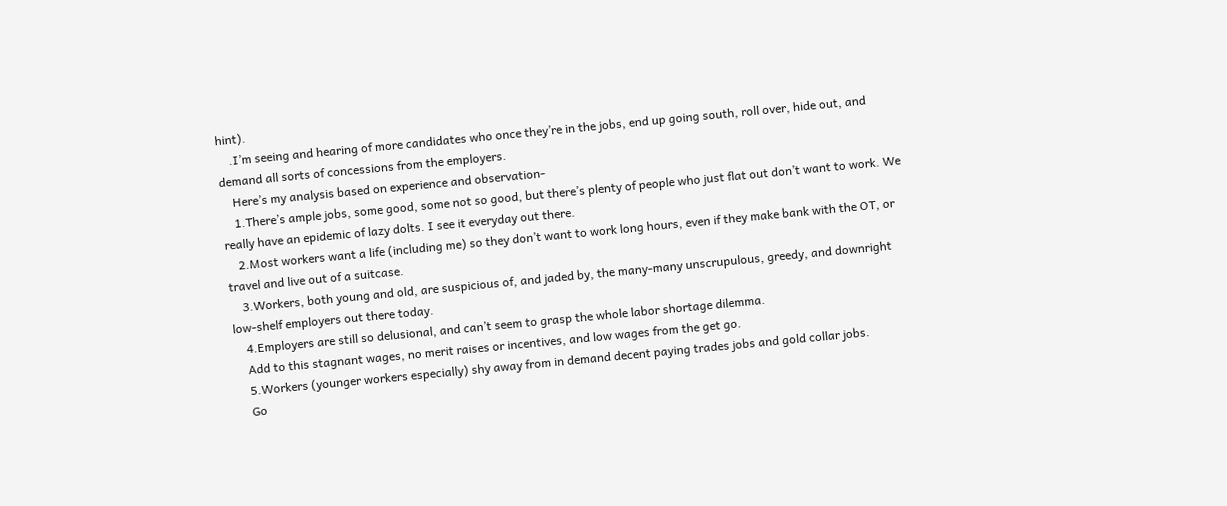hint).
    .I’m seeing and hearing of more candidates who once they’re in the jobs, end up going south, roll over, hide out, and demand all sorts of concessions from the employers.
    Here’s my analysis based on experience and observation-
    1.There’s ample jobs, some good, some not so good, but there’s plenty of people who just flat out don’t want to work. We really have an epidemic of lazy dolts. I see it everyday out there.
    2.Most workers want a life (including me) so they don’t want to work long hours, even if they make bank with the OT, or travel and live out of a suitcase.
    3.Workers, both young and old, are suspicious of, and jaded by, the many-many unscrupulous, greedy, and downright low-shelf employers out there today.
    4.Employers are still so delusional, and can’t seem to grasp the whole labor shortage dilemma.
    Add to this stagnant wages, no merit raises or incentives, and low wages from the get go.
    5.Workers (younger workers especially) shy away from in demand decent paying trades jobs and gold collar jobs.
    Go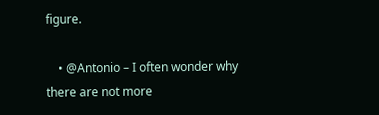figure.

    • @Antonio – I often wonder why there are not more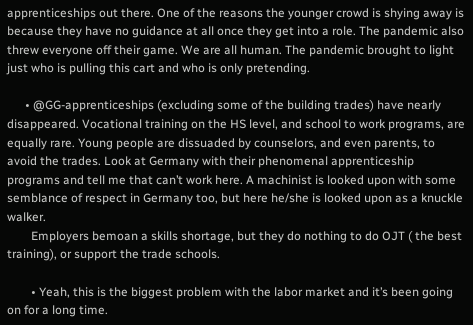apprenticeships out there. One of the reasons the younger crowd is shying away is because they have no guidance at all once they get into a role. The pandemic also threw everyone off their game. We are all human. The pandemic brought to light just who is pulling this cart and who is only pretending.

      • @GG-apprenticeships (excluding some of the building trades) have nearly disappeared. Vocational training on the HS level, and school to work programs, are equally rare. Young people are dissuaded by counselors, and even parents, to avoid the trades. Look at Germany with their phenomenal apprenticeship programs and tell me that can’t work here. A machinist is looked upon with some semblance of respect in Germany too, but here he/she is looked upon as a knuckle walker.
        Employers bemoan a skills shortage, but they do nothing to do OJT ( the best training), or support the trade schools.

        • Yeah, this is the biggest problem with the labor market and it’s been going on for a long time.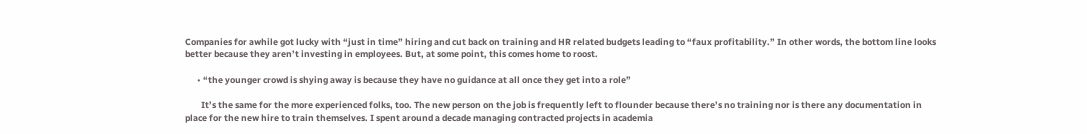Companies for awhile got lucky with “just in time” hiring and cut back on training and HR related budgets leading to “faux profitability.” In other words, the bottom line looks better because they aren’t investing in employees. But, at some point, this comes home to roost.

      • “the younger crowd is shying away is because they have no guidance at all once they get into a role”

        It’s the same for the more experienced folks, too. The new person on the job is frequently left to flounder because there’s no training nor is there any documentation in place for the new hire to train themselves. I spent around a decade managing contracted projects in academia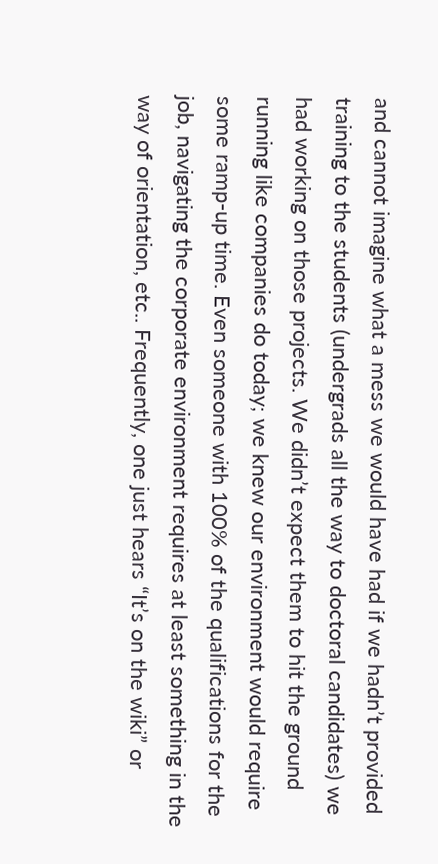and cannot imagine what a mess we would have had if we hadn’t provided training to the students (undergrads all the way to doctoral candidates) we had working on those projects. We didn’t expect them to hit the ground running like companies do today; we knew our environment would require some ramp-up time. Even someone with 100% of the qualifications for the job, navigating the corporate environment requires at least something in the way of orientation, etc.. Frequently, one just hears “It’s on the wiki” or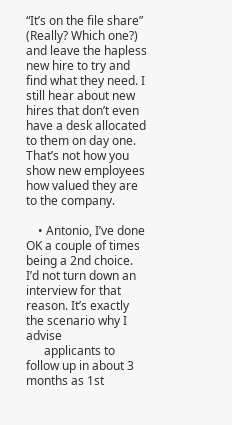“It’s on the file share” (Really? Which one?) and leave the hapless new hire to try and find what they need. I still hear about new hires that don’t even have a desk allocated to them on day one. That’s not how you show new employees how valued they are to the company.

    • Antonio, I’ve done OK a couple of times being a 2nd choice. I’d not turn down an interview for that reason. It’s exactly the scenario why I advise
      applicants to follow up in about 3 months as 1st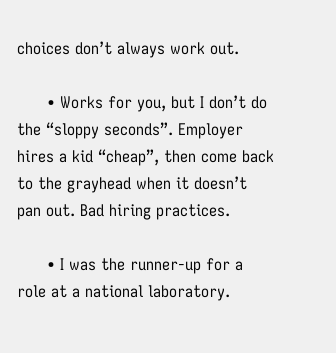choices don’t always work out.

      • Works for you, but I don’t do the “sloppy seconds”. Employer hires a kid “cheap”, then come back to the grayhead when it doesn’t pan out. Bad hiring practices.

      • I was the runner-up for a role at a national laboratory.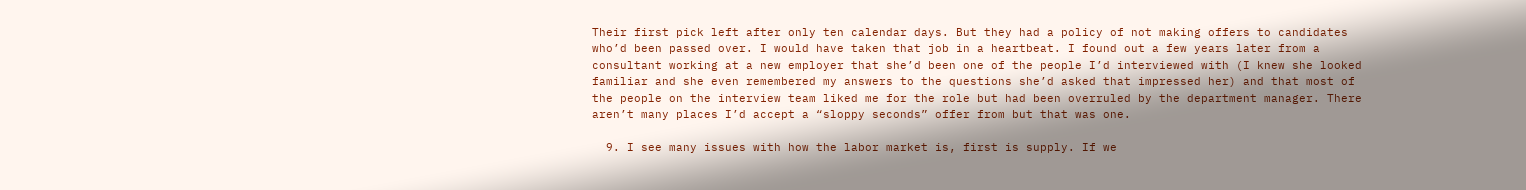Their first pick left after only ten calendar days. But they had a policy of not making offers to candidates who’d been passed over. I would have taken that job in a heartbeat. I found out a few years later from a consultant working at a new employer that she’d been one of the people I’d interviewed with (I knew she looked familiar and she even remembered my answers to the questions she’d asked that impressed her) and that most of the people on the interview team liked me for the role but had been overruled by the department manager. There aren’t many places I’d accept a “sloppy seconds” offer from but that was one.

  9. I see many issues with how the labor market is, first is supply. If we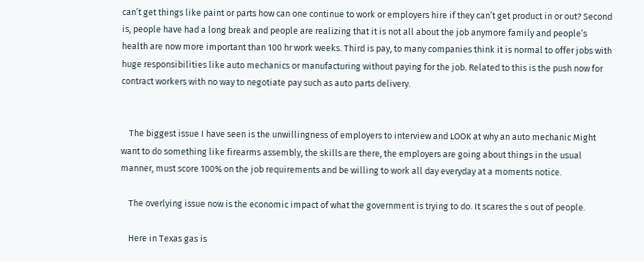can’t get things like paint or parts how can one continue to work or employers hire if they can’t get product in or out? Second is, people have had a long break and people are realizing that it is not all about the job anymore family and people’s health are now more important than 100 hr work weeks. Third is pay, to many companies think it is normal to offer jobs with huge responsibilities like auto mechanics or manufacturing without paying for the job. Related to this is the push now for contract workers with no way to negotiate pay such as auto parts delivery.


    The biggest issue I have seen is the unwillingness of employers to interview and LOOK at why an auto mechanic Might want to do something like firearms assembly, the skills are there, the employers are going about things in the usual manner, must score 100% on the job requirements and be willing to work all day everyday at a moments notice.

    The overlying issue now is the economic impact of what the government is trying to do. It scares the s out of people.

    Here in Texas gas is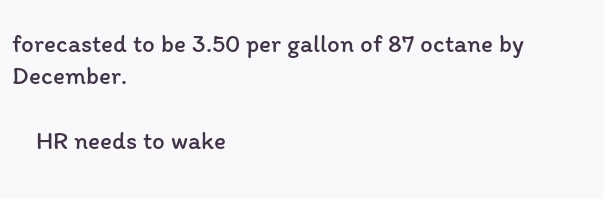forecasted to be 3.50 per gallon of 87 octane by December.

    HR needs to wake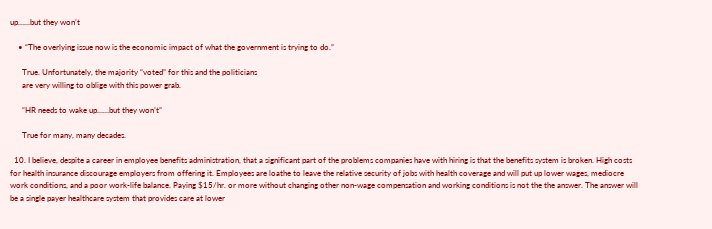up……but they won’t

    • “The overlying issue now is the economic impact of what the government is trying to do.”

      True. Unfortunately, the majority “voted” for this and the politicians
      are very willing to oblige with this power grab.

      “HR needs to wake up……but they won’t”

      True for many, many decades.

  10. I believe, despite a career in employee benefits administration, that a significant part of the problems companies have with hiring is that the benefits system is broken. High costs for health insurance discourage employers from offering it. Employees are loathe to leave the relative security of jobs with health coverage and will put up lower wages, mediocre work conditions, and a poor work-life balance. Paying $15/hr. or more without changing other non-wage compensation and working conditions is not the the answer. The answer will be a single payer healthcare system that provides care at lower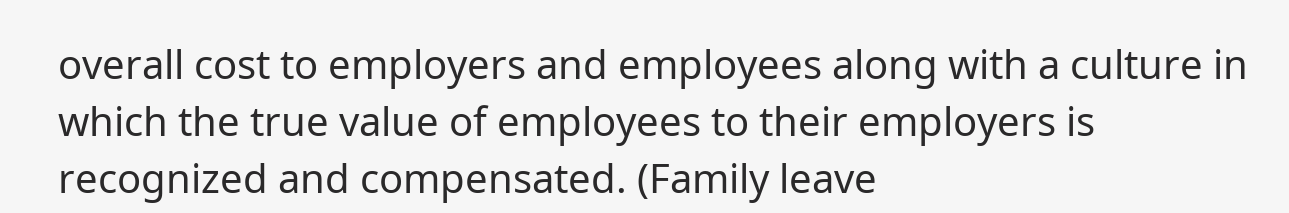overall cost to employers and employees along with a culture in which the true value of employees to their employers is recognized and compensated. (Family leave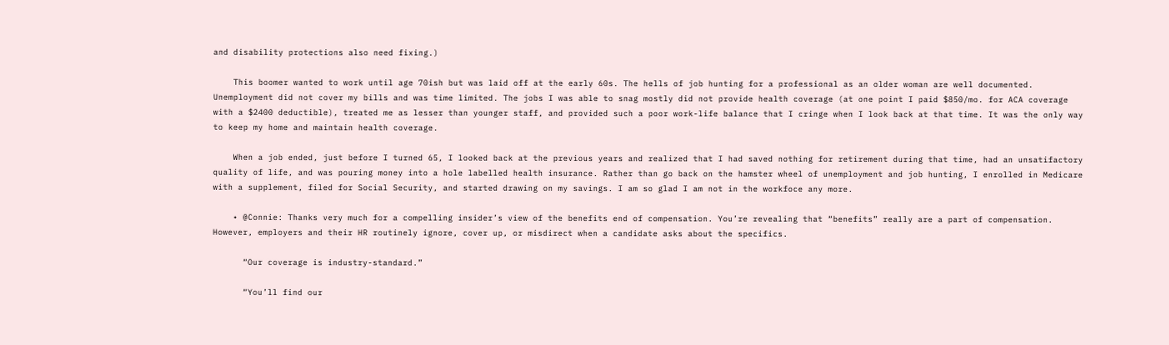and disability protections also need fixing.)

    This boomer wanted to work until age 70ish but was laid off at the early 60s. The hells of job hunting for a professional as an older woman are well documented. Unemployment did not cover my bills and was time limited. The jobs I was able to snag mostly did not provide health coverage (at one point I paid $850/mo. for ACA coverage with a $2400 deductible), treated me as lesser than younger staff, and provided such a poor work-life balance that I cringe when I look back at that time. It was the only way to keep my home and maintain health coverage.

    When a job ended, just before I turned 65, I looked back at the previous years and realized that I had saved nothing for retirement during that time, had an unsatifactory quality of life, and was pouring money into a hole labelled health insurance. Rather than go back on the hamster wheel of unemployment and job hunting, I enrolled in Medicare with a supplement, filed for Social Security, and started drawing on my savings. I am so glad I am not in the workfoce any more.

    • @Connie: Thanks very much for a compelling insider’s view of the benefits end of compensation. You’re revealing that “benefits” really are a part of compensation. However, employers and their HR routinely ignore, cover up, or misdirect when a candidate asks about the specifics.

      “Our coverage is industry-standard.”

      “You’ll find our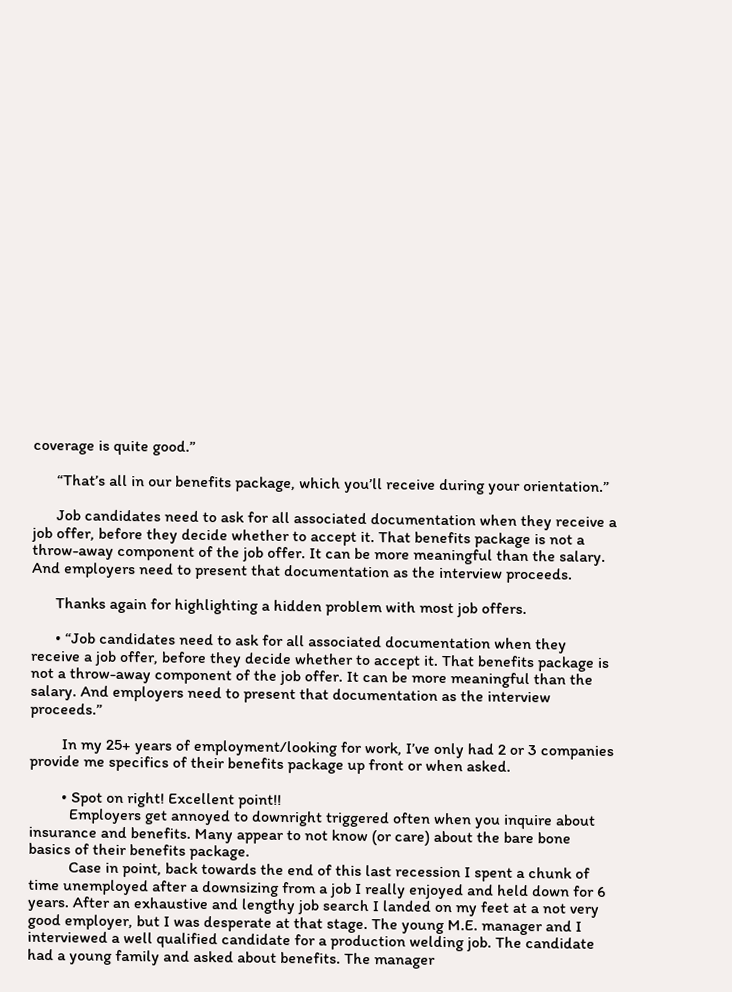coverage is quite good.”

      “That’s all in our benefits package, which you’ll receive during your orientation.”

      Job candidates need to ask for all associated documentation when they receive a job offer, before they decide whether to accept it. That benefits package is not a throw-away component of the job offer. It can be more meaningful than the salary. And employers need to present that documentation as the interview proceeds.

      Thanks again for highlighting a hidden problem with most job offers.

      • “Job candidates need to ask for all associated documentation when they receive a job offer, before they decide whether to accept it. That benefits package is not a throw-away component of the job offer. It can be more meaningful than the salary. And employers need to present that documentation as the interview proceeds.”

        In my 25+ years of employment/looking for work, I’ve only had 2 or 3 companies provide me specifics of their benefits package up front or when asked.

        • Spot on right! Excellent point!!
          Employers get annoyed to downright triggered often when you inquire about insurance and benefits. Many appear to not know (or care) about the bare bone basics of their benefits package.
          Case in point, back towards the end of this last recession I spent a chunk of time unemployed after a downsizing from a job I really enjoyed and held down for 6 years. After an exhaustive and lengthy job search I landed on my feet at a not very good employer, but I was desperate at that stage. The young M.E. manager and I interviewed a well qualified candidate for a production welding job. The candidate had a young family and asked about benefits. The manager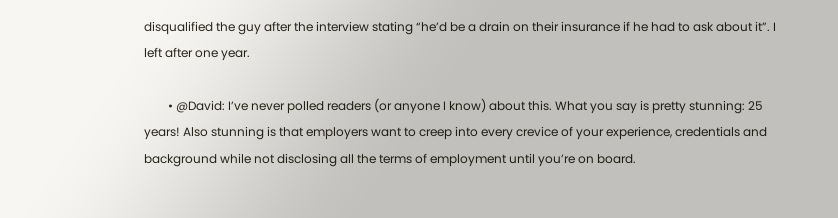disqualified the guy after the interview stating “he’d be a drain on their insurance if he had to ask about it”. I left after one year.

        • @David: I’ve never polled readers (or anyone I know) about this. What you say is pretty stunning: 25 years! Also stunning is that employers want to creep into every crevice of your experience, credentials and background while not disclosing all the terms of employment until you’re on board.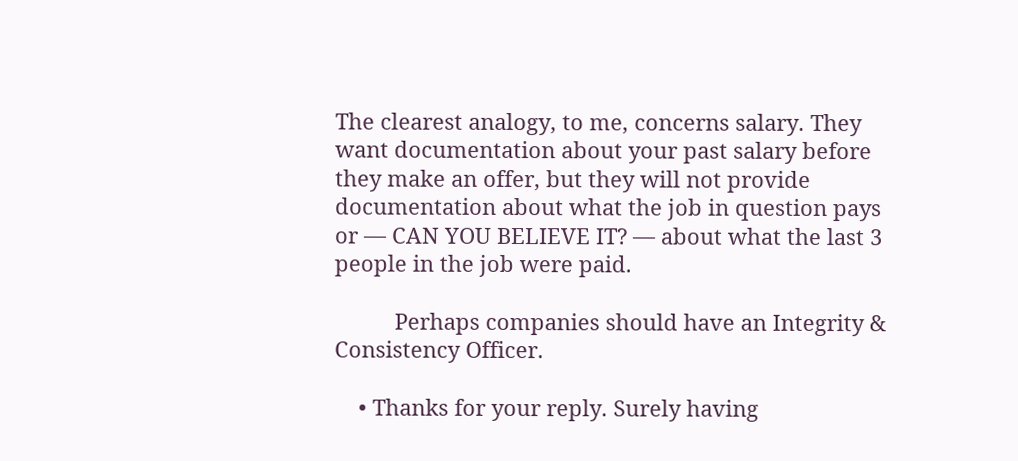The clearest analogy, to me, concerns salary. They want documentation about your past salary before they make an offer, but they will not provide documentation about what the job in question pays or — CAN YOU BELIEVE IT? — about what the last 3 people in the job were paid.

          Perhaps companies should have an Integrity & Consistency Officer.

    • Thanks for your reply. Surely having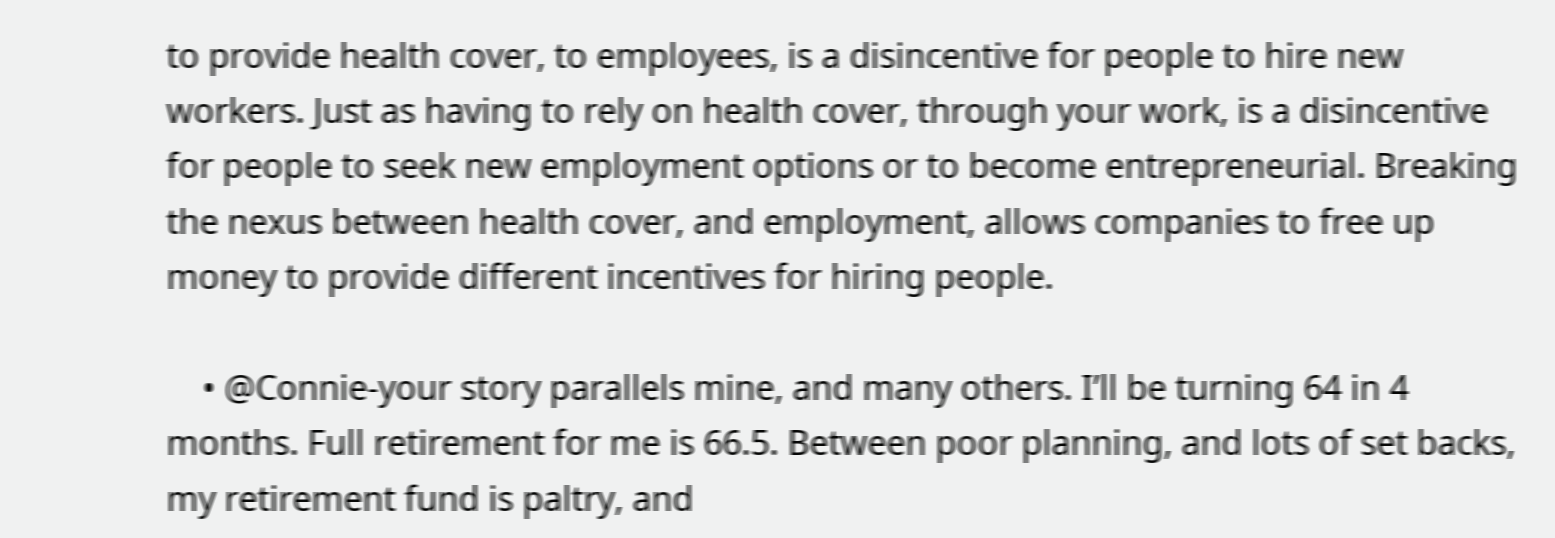to provide health cover, to employees, is a disincentive for people to hire new workers. Just as having to rely on health cover, through your work, is a disincentive for people to seek new employment options or to become entrepreneurial. Breaking the nexus between health cover, and employment, allows companies to free up money to provide different incentives for hiring people.

    • @Connie-your story parallels mine, and many others. I’ll be turning 64 in 4 months. Full retirement for me is 66.5. Between poor planning, and lots of set backs, my retirement fund is paltry, and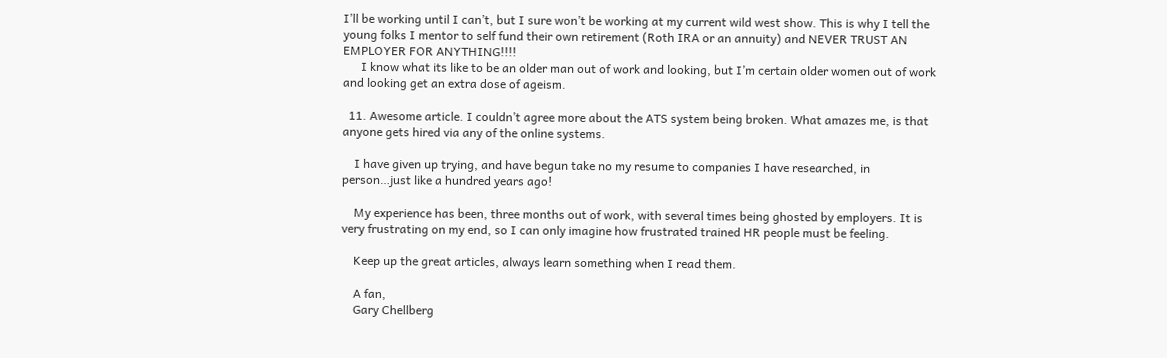I’ll be working until I can’t, but I sure won’t be working at my current wild west show. This is why I tell the young folks I mentor to self fund their own retirement (Roth IRA or an annuity) and NEVER TRUST AN EMPLOYER FOR ANYTHING!!!!
      I know what its like to be an older man out of work and looking, but I’m certain older women out of work and looking get an extra dose of ageism.

  11. Awesome article. I couldn’t agree more about the ATS system being broken. What amazes me, is that anyone gets hired via any of the online systems.

    I have given up trying, and have begun take no my resume to companies I have researched, in person…just like a hundred years ago!

    My experience has been, three months out of work, with several times being ghosted by employers. It is very frustrating on my end, so I can only imagine how frustrated trained HR people must be feeling.

    Keep up the great articles, always learn something when I read them.

    A fan,
    Gary Chellberg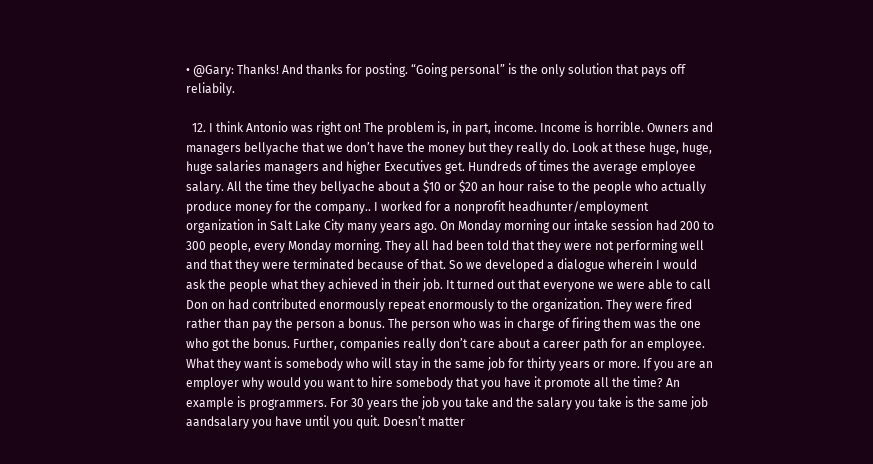• @Gary: Thanks! And thanks for posting. “Going personal” is the only solution that pays off reliabily.

  12. I think Antonio was right on! The problem is, in part, income. Income is horrible. Owners and managers bellyache that we don’t have the money but they really do. Look at these huge, huge, huge salaries managers and higher Executives get. Hundreds of times the average employee salary. All the time they bellyache about a $10 or $20 an hour raise to the people who actually produce money for the company.. I worked for a nonprofit headhunter/employment organization in Salt Lake City many years ago. On Monday morning our intake session had 200 to 300 people, every Monday morning. They all had been told that they were not performing well and that they were terminated because of that. So we developed a dialogue wherein I would ask the people what they achieved in their job. It turned out that everyone we were able to call Don on had contributed enormously repeat enormously to the organization. They were fired rather than pay the person a bonus. The person who was in charge of firing them was the one who got the bonus. Further, companies really don’t care about a career path for an employee. What they want is somebody who will stay in the same job for thirty years or more. If you are an employer why would you want to hire somebody that you have it promote all the time? An example is programmers. For 30 years the job you take and the salary you take is the same job aandsalary you have until you quit. Doesn’t matter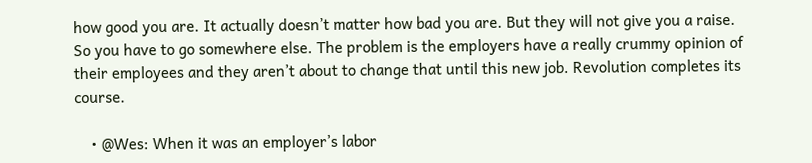how good you are. It actually doesn’t matter how bad you are. But they will not give you a raise. So you have to go somewhere else. The problem is the employers have a really crummy opinion of their employees and they aren’t about to change that until this new job. Revolution completes its course.

    • @Wes: When it was an employer’s labor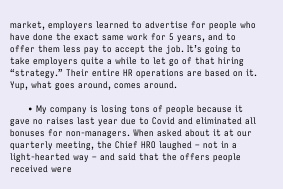market, employers learned to advertise for people who have done the exact same work for 5 years, and to offer them less pay to accept the job. It’s going to take employers quite a while to let go of that hiring “strategy.” Their entire HR operations are based on it. Yup, what goes around, comes around.

      • My company is losing tons of people because it gave no raises last year due to Covid and eliminated all bonuses for non-managers. When asked about it at our quarterly meeting, the Chief HRO laughed – not in a light-hearted way – and said that the offers people received were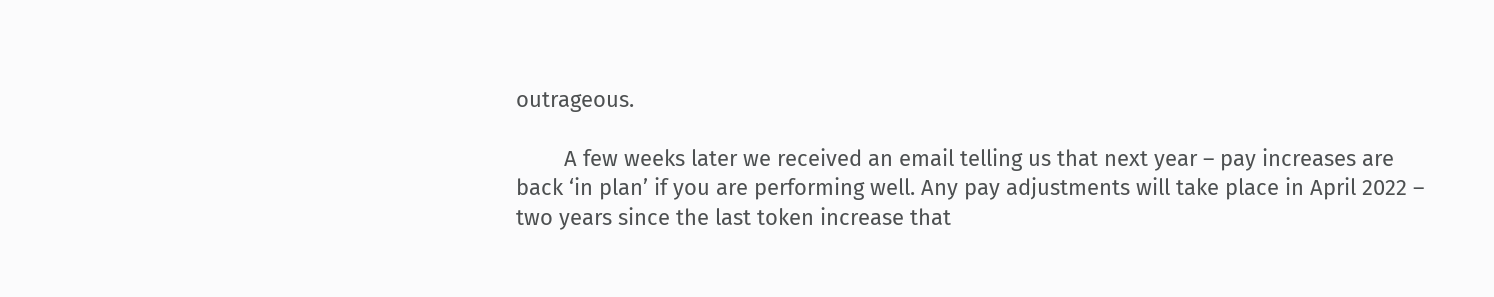outrageous.

        A few weeks later we received an email telling us that next year – pay increases are back ‘in plan’ if you are performing well. Any pay adjustments will take place in April 2022 – two years since the last token increase that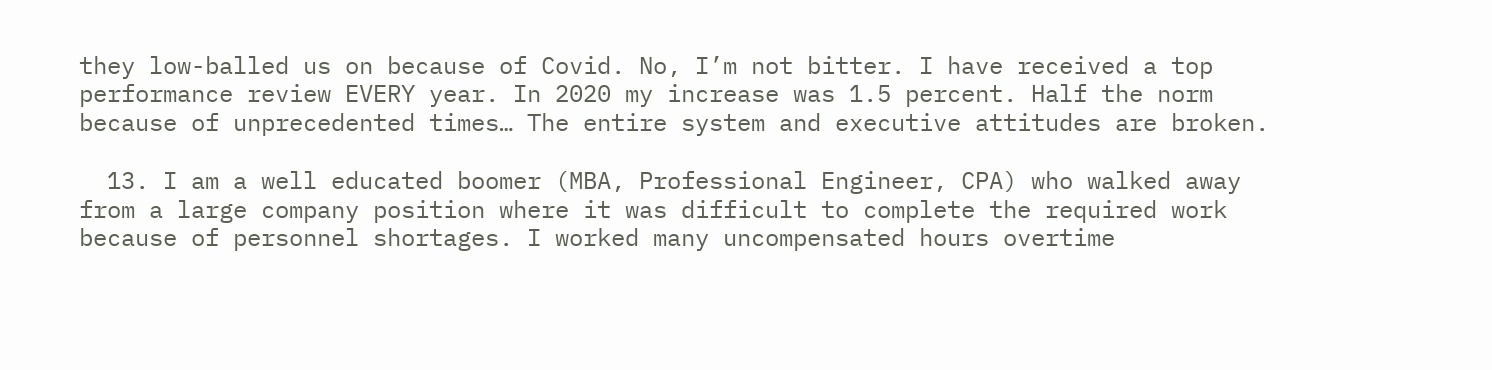they low-balled us on because of Covid. No, I’m not bitter. I have received a top performance review EVERY year. In 2020 my increase was 1.5 percent. Half the norm because of unprecedented times… The entire system and executive attitudes are broken.

  13. I am a well educated boomer (MBA, Professional Engineer, CPA) who walked away from a large company position where it was difficult to complete the required work because of personnel shortages. I worked many uncompensated hours overtime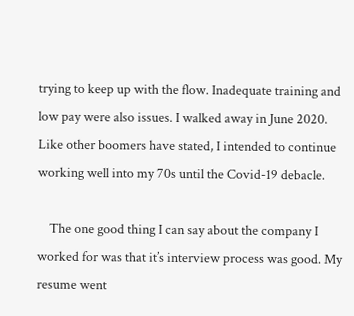trying to keep up with the flow. Inadequate training and low pay were also issues. I walked away in June 2020. Like other boomers have stated, I intended to continue working well into my 70s until the Covid-19 debacle.

    The one good thing I can say about the company I worked for was that it’s interview process was good. My resume went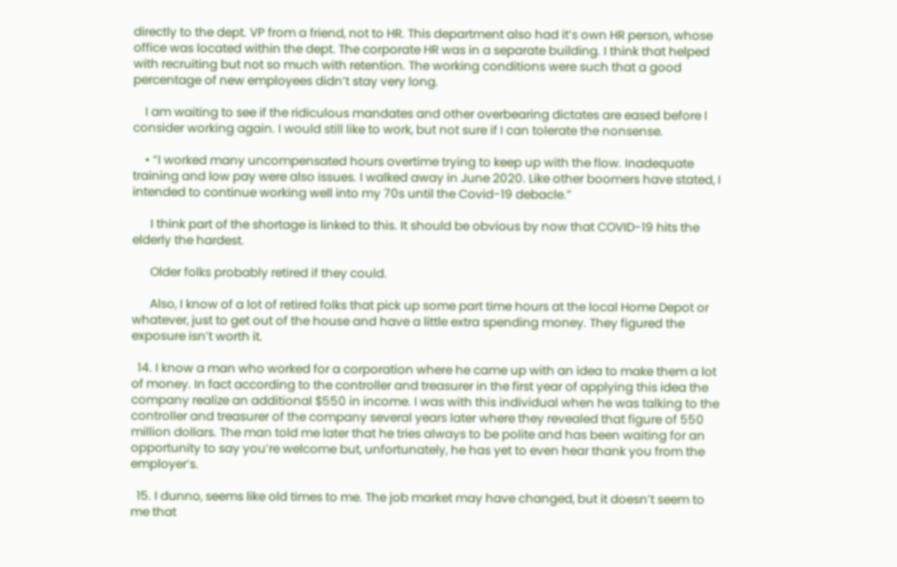directly to the dept. VP from a friend, not to HR. This department also had it’s own HR person, whose office was located within the dept. The corporate HR was in a separate building. I think that helped with recruiting but not so much with retention. The working conditions were such that a good percentage of new employees didn’t stay very long.

    I am waiting to see if the ridiculous mandates and other overbearing dictates are eased before I consider working again. I would still like to work, but not sure if I can tolerate the nonsense.

    • “I worked many uncompensated hours overtime trying to keep up with the flow. Inadequate training and low pay were also issues. I walked away in June 2020. Like other boomers have stated, I intended to continue working well into my 70s until the Covid-19 debacle.”

      I think part of the shortage is linked to this. It should be obvious by now that COVID-19 hits the elderly the hardest.

      Older folks probably retired if they could.

      Also, I know of a lot of retired folks that pick up some part time hours at the local Home Depot or whatever, just to get out of the house and have a little extra spending money. They figured the exposure isn’t worth it.

  14. I know a man who worked for a corporation where he came up with an idea to make them a lot of money. In fact according to the controller and treasurer in the first year of applying this idea the company realize an additional $550 in income. I was with this individual when he was talking to the controller and treasurer of the company several years later where they revealed that figure of 550 million dollars. The man told me later that he tries always to be polite and has been waiting for an opportunity to say you’re welcome but, unfortunately, he has yet to even hear thank you from the employer’s.

  15. I dunno, seems like old times to me. The job market may have changed, but it doesn’t seem to me that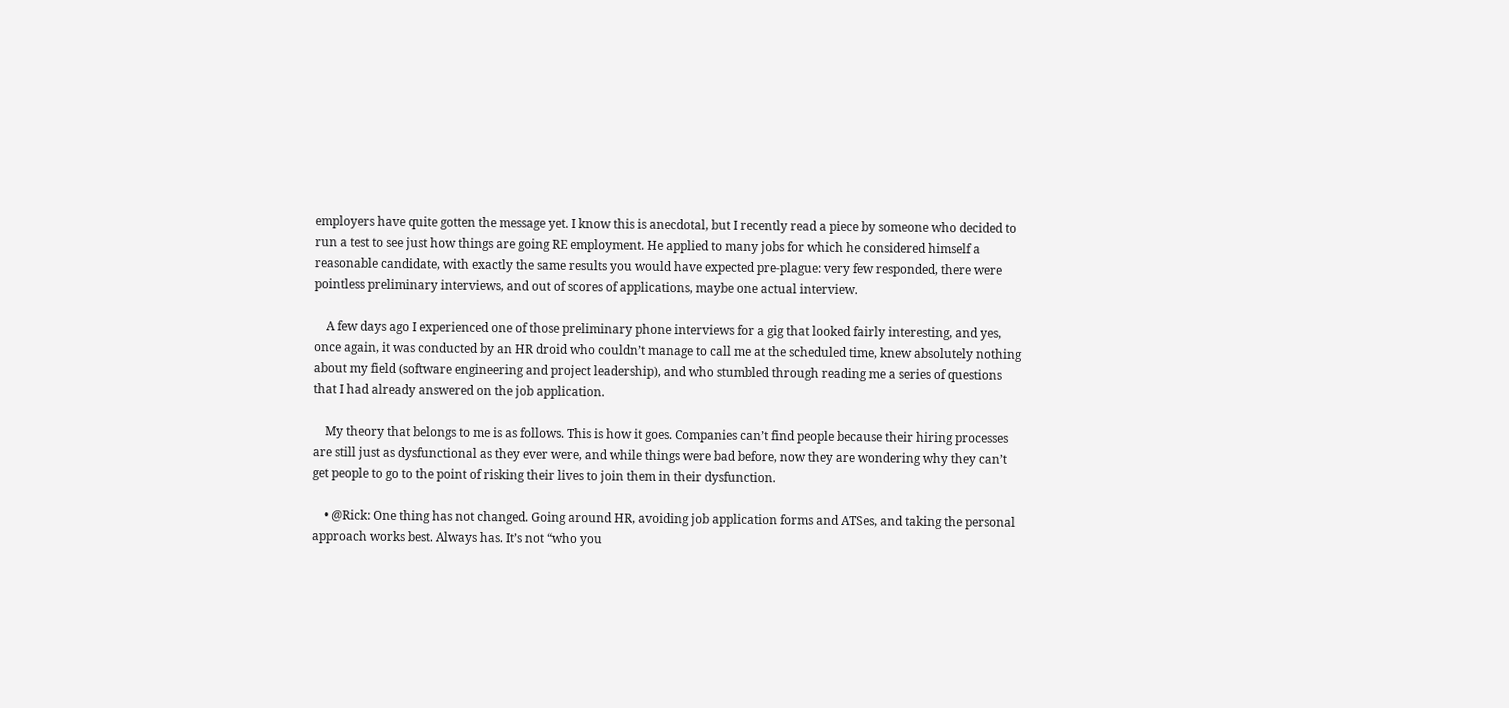employers have quite gotten the message yet. I know this is anecdotal, but I recently read a piece by someone who decided to run a test to see just how things are going RE employment. He applied to many jobs for which he considered himself a reasonable candidate, with exactly the same results you would have expected pre-plague: very few responded, there were pointless preliminary interviews, and out of scores of applications, maybe one actual interview.

    A few days ago I experienced one of those preliminary phone interviews for a gig that looked fairly interesting, and yes, once again, it was conducted by an HR droid who couldn’t manage to call me at the scheduled time, knew absolutely nothing about my field (software engineering and project leadership), and who stumbled through reading me a series of questions that I had already answered on the job application.

    My theory that belongs to me is as follows. This is how it goes. Companies can’t find people because their hiring processes are still just as dysfunctional as they ever were, and while things were bad before, now they are wondering why they can’t get people to go to the point of risking their lives to join them in their dysfunction.

    • @Rick: One thing has not changed. Going around HR, avoiding job application forms and ATSes, and taking the personal approach works best. Always has. It’s not “who you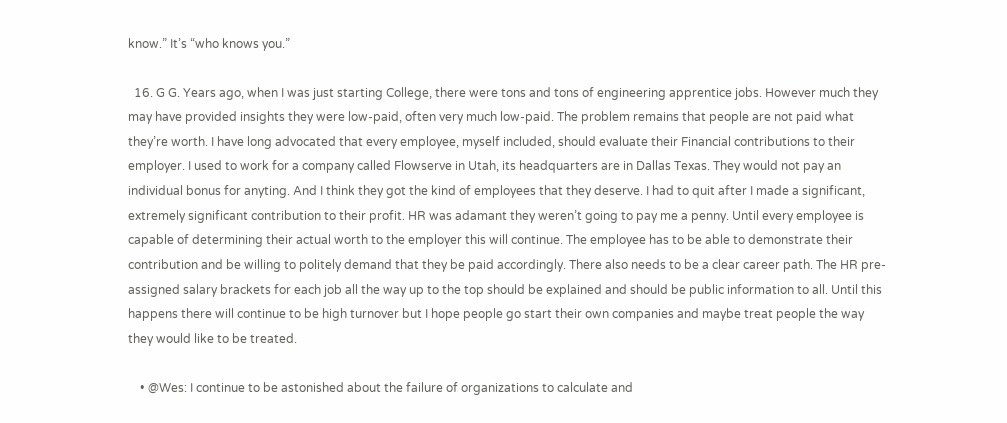know.” It’s “who knows you.”

  16. G G. Years ago, when I was just starting College, there were tons and tons of engineering apprentice jobs. However much they may have provided insights they were low-paid, often very much low-paid. The problem remains that people are not paid what they’re worth. I have long advocated that every employee, myself included, should evaluate their Financial contributions to their employer. I used to work for a company called Flowserve in Utah, its headquarters are in Dallas Texas. They would not pay an individual bonus for anyting. And I think they got the kind of employees that they deserve. I had to quit after I made a significant, extremely significant contribution to their profit. HR was adamant they weren’t going to pay me a penny. Until every employee is capable of determining their actual worth to the employer this will continue. The employee has to be able to demonstrate their contribution and be willing to politely demand that they be paid accordingly. There also needs to be a clear career path. The HR pre-assigned salary brackets for each job all the way up to the top should be explained and should be public information to all. Until this happens there will continue to be high turnover but I hope people go start their own companies and maybe treat people the way they would like to be treated.

    • @Wes: I continue to be astonished about the failure of organizations to calculate and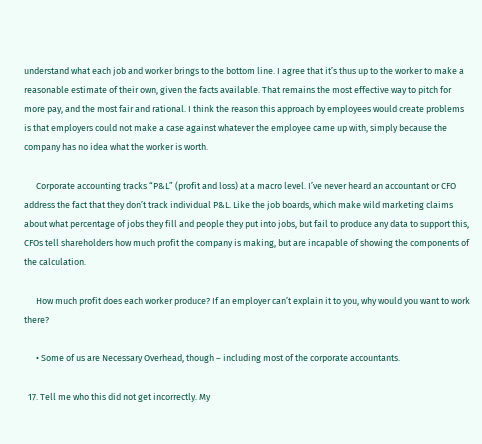understand what each job and worker brings to the bottom line. I agree that it’s thus up to the worker to make a reasonable estimate of their own, given the facts available. That remains the most effective way to pitch for more pay, and the most fair and rational. I think the reason this approach by employees would create problems is that employers could not make a case against whatever the employee came up with, simply because the company has no idea what the worker is worth.

      Corporate accounting tracks “P&L” (profit and loss) at a macro level. I’ve never heard an accountant or CFO address the fact that they don’t track individual P&L. Like the job boards, which make wild marketing claims about what percentage of jobs they fill and people they put into jobs, but fail to produce any data to support this, CFOs tell shareholders how much profit the company is making, but are incapable of showing the components of the calculation.

      How much profit does each worker produce? If an employer can’t explain it to you, why would you want to work there?

      • Some of us are Necessary Overhead, though – including most of the corporate accountants.

  17. Tell me who this did not get incorrectly. My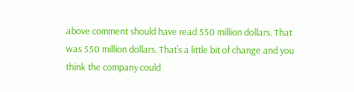above comment should have read 550 million dollars. That was 550 million dollars. That’s a little bit of change and you think the company could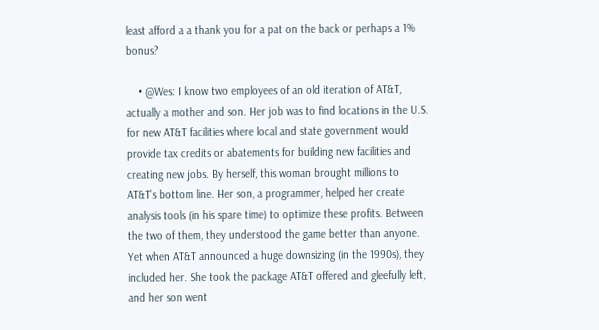least afford a a thank you for a pat on the back or perhaps a 1% bonus?

    • @Wes: I know two employees of an old iteration of AT&T, actually a mother and son. Her job was to find locations in the U.S. for new AT&T facilities where local and state government would provide tax credits or abatements for building new facilities and creating new jobs. By herself, this woman brought millions to AT&T’s bottom line. Her son, a programmer, helped her create analysis tools (in his spare time) to optimize these profits. Between the two of them, they understood the game better than anyone. Yet when AT&T announced a huge downsizing (in the 1990s), they included her. She took the package AT&T offered and gleefully left, and her son went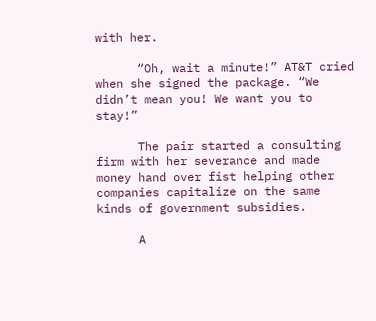with her.

      “Oh, wait a minute!” AT&T cried when she signed the package. “We didn’t mean you! We want you to stay!”

      The pair started a consulting firm with her severance and made money hand over fist helping other companies capitalize on the same kinds of government subsidies.

      A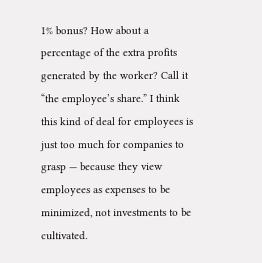1% bonus? How about a percentage of the extra profits generated by the worker? Call it “the employee’s share.” I think this kind of deal for employees is just too much for companies to grasp — because they view employees as expenses to be minimized, not investments to be cultivated.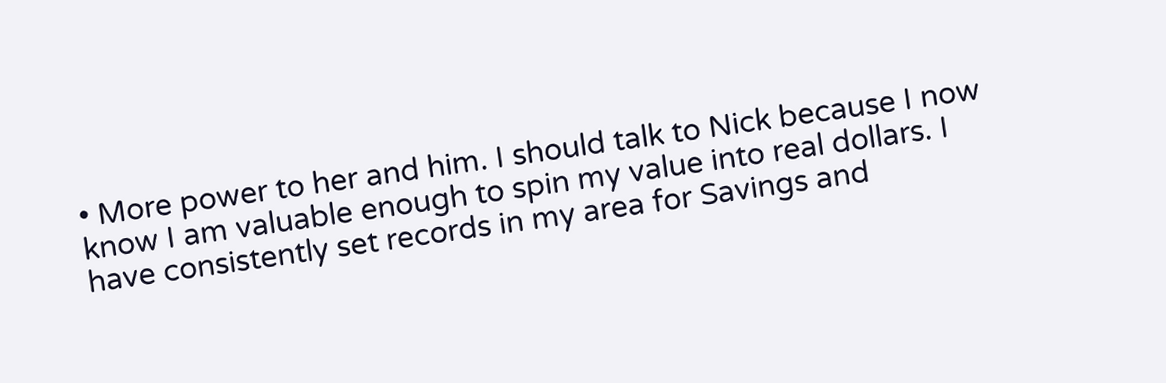• More power to her and him. I should talk to Nick because I now know I am valuable enough to spin my value into real dollars. I have consistently set records in my area for Savings and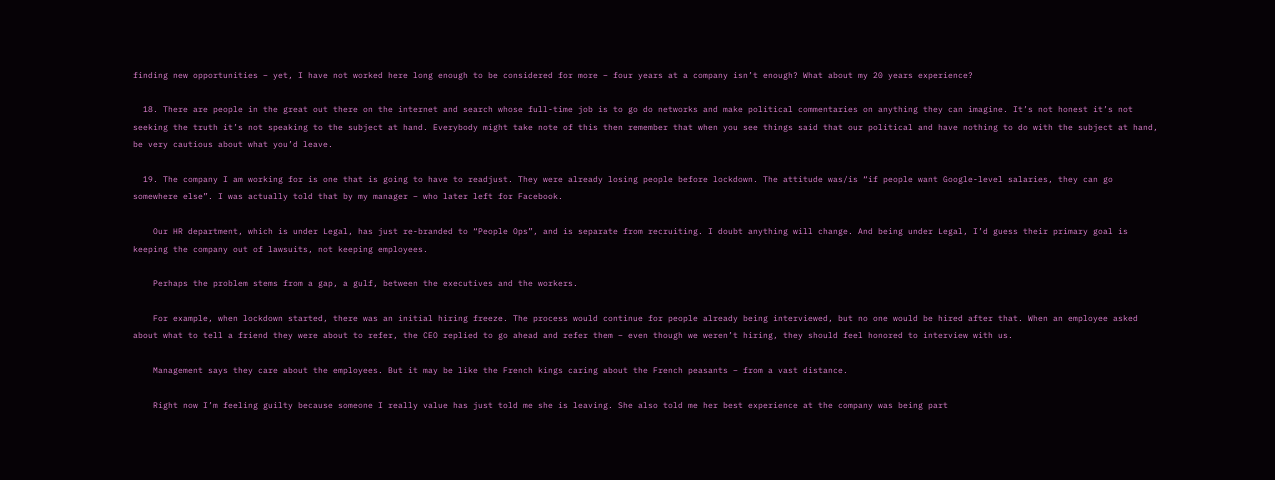finding new opportunities – yet, I have not worked here long enough to be considered for more – four years at a company isn’t enough? What about my 20 years experience?

  18. There are people in the great out there on the internet and search whose full-time job is to go do networks and make political commentaries on anything they can imagine. It’s not honest it’s not seeking the truth it’s not speaking to the subject at hand. Everybody might take note of this then remember that when you see things said that our political and have nothing to do with the subject at hand, be very cautious about what you’d leave.

  19. The company I am working for is one that is going to have to readjust. They were already losing people before lockdown. The attitude was/is “if people want Google-level salaries, they can go somewhere else”. I was actually told that by my manager – who later left for Facebook.

    Our HR department, which is under Legal, has just re-branded to “People Ops”, and is separate from recruiting. I doubt anything will change. And being under Legal, I’d guess their primary goal is keeping the company out of lawsuits, not keeping employees.

    Perhaps the problem stems from a gap, a gulf, between the executives and the workers.

    For example, when lockdown started, there was an initial hiring freeze. The process would continue for people already being interviewed, but no one would be hired after that. When an employee asked about what to tell a friend they were about to refer, the CEO replied to go ahead and refer them – even though we weren’t hiring, they should feel honored to interview with us.

    Management says they care about the employees. But it may be like the French kings caring about the French peasants – from a vast distance.

    Right now I’m feeling guilty because someone I really value has just told me she is leaving. She also told me her best experience at the company was being part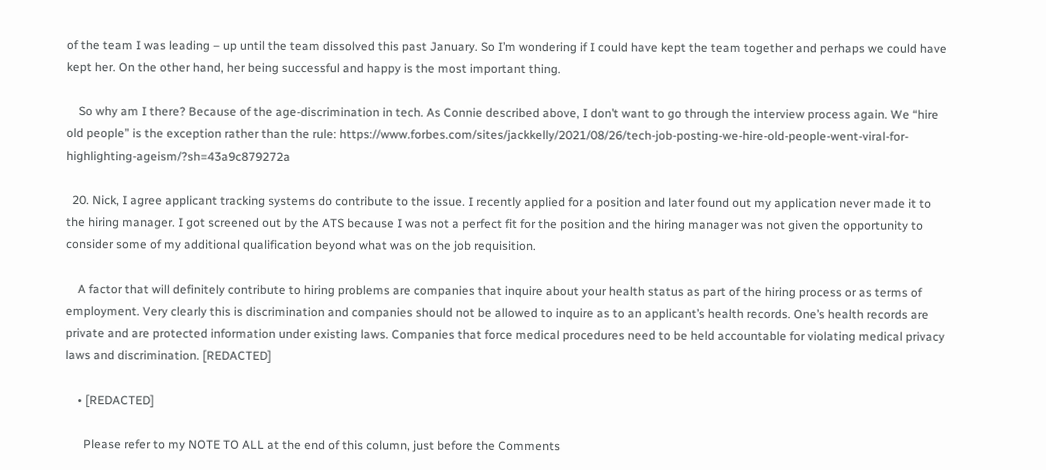of the team I was leading – up until the team dissolved this past January. So I’m wondering if I could have kept the team together and perhaps we could have kept her. On the other hand, her being successful and happy is the most important thing.

    So why am I there? Because of the age-discrimination in tech. As Connie described above, I don’t want to go through the interview process again. We “hire old people” is the exception rather than the rule: https://www.forbes.com/sites/jackkelly/2021/08/26/tech-job-posting-we-hire-old-people-went-viral-for-highlighting-ageism/?sh=43a9c879272a

  20. Nick, I agree applicant tracking systems do contribute to the issue. I recently applied for a position and later found out my application never made it to the hiring manager. I got screened out by the ATS because I was not a perfect fit for the position and the hiring manager was not given the opportunity to consider some of my additional qualification beyond what was on the job requisition.

    A factor that will definitely contribute to hiring problems are companies that inquire about your health status as part of the hiring process or as terms of employment. Very clearly this is discrimination and companies should not be allowed to inquire as to an applicant’s health records. One’s health records are private and are protected information under existing laws. Companies that force medical procedures need to be held accountable for violating medical privacy laws and discrimination. [REDACTED]

    • [REDACTED]

      Please refer to my NOTE TO ALL at the end of this column, just before the Comments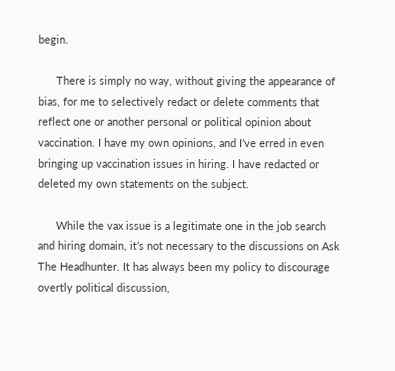begin.

      There is simply no way, without giving the appearance of bias, for me to selectively redact or delete comments that reflect one or another personal or political opinion about vaccination. I have my own opinions, and I’ve erred in even bringing up vaccination issues in hiring. I have redacted or deleted my own statements on the subject.

      While the vax issue is a legitimate one in the job search and hiring domain, it’s not necessary to the discussions on Ask The Headhunter. It has always been my policy to discourage overtly political discussion,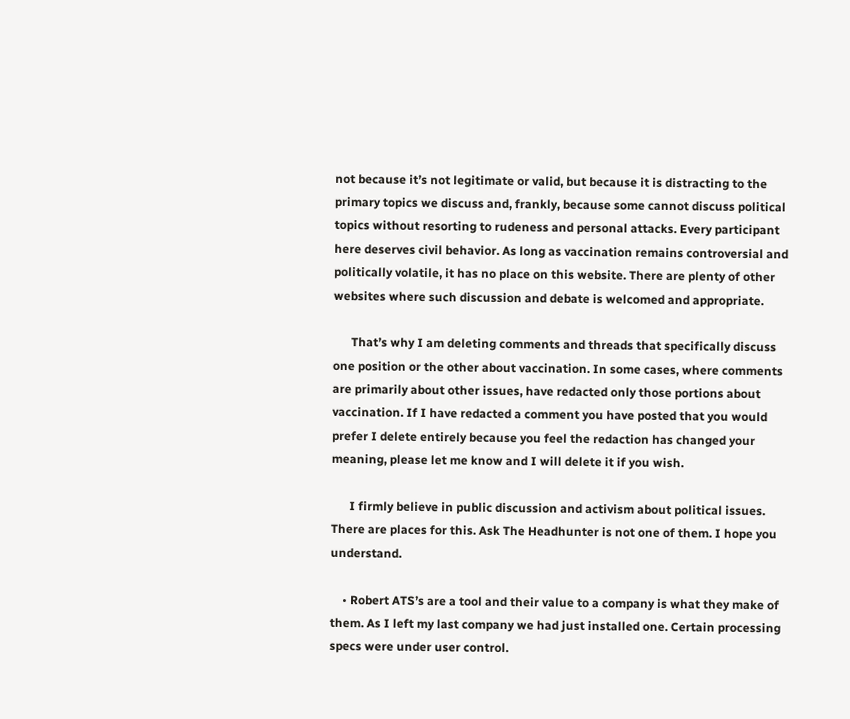not because it’s not legitimate or valid, but because it is distracting to the primary topics we discuss and, frankly, because some cannot discuss political topics without resorting to rudeness and personal attacks. Every participant here deserves civil behavior. As long as vaccination remains controversial and politically volatile, it has no place on this website. There are plenty of other websites where such discussion and debate is welcomed and appropriate.

      That’s why I am deleting comments and threads that specifically discuss one position or the other about vaccination. In some cases, where comments are primarily about other issues, have redacted only those portions about vaccination. If I have redacted a comment you have posted that you would prefer I delete entirely because you feel the redaction has changed your meaning, please let me know and I will delete it if you wish.

      I firmly believe in public discussion and activism about political issues. There are places for this. Ask The Headhunter is not one of them. I hope you understand.

    • Robert ATS’s are a tool and their value to a company is what they make of them. As I left my last company we had just installed one. Certain processing specs were under user control.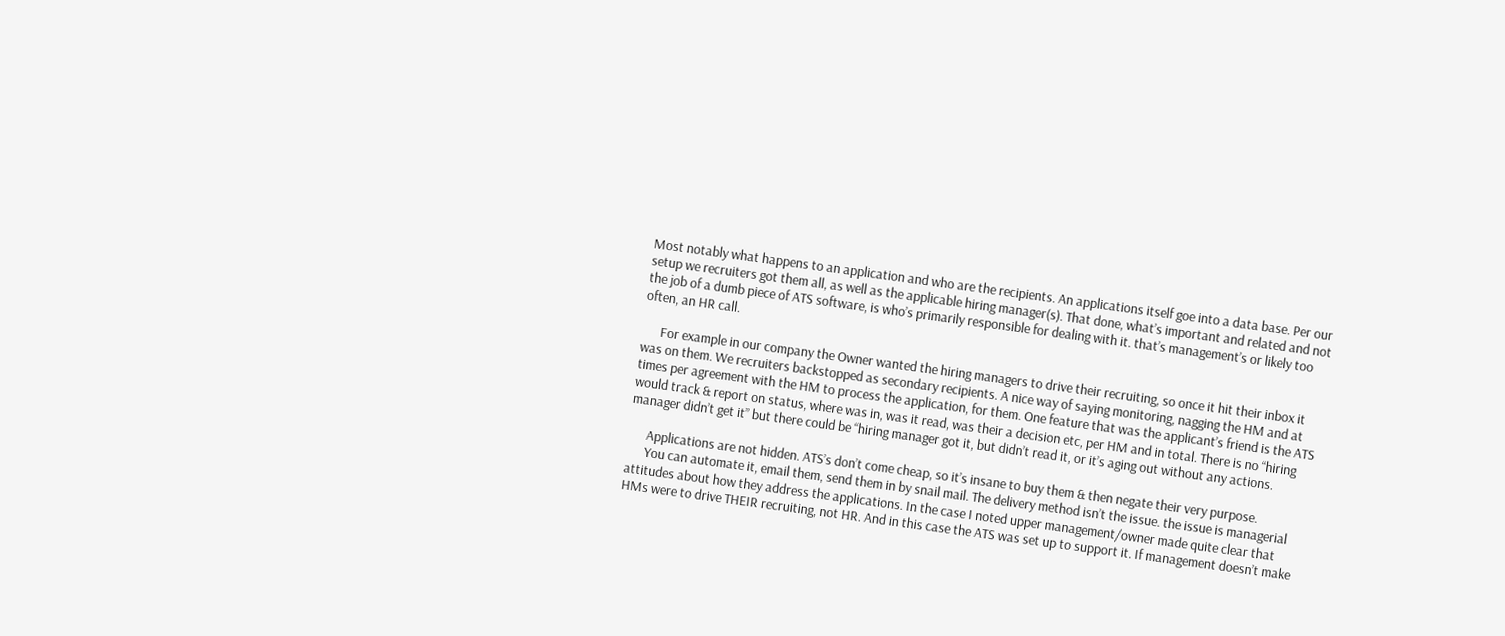Most notably what happens to an application and who are the recipients. An applications itself goe into a data base. Per our setup we recruiters got them all, as well as the applicable hiring manager(s). That done, what’s important and related and not the job of a dumb piece of ATS software, is who’s primarily responsible for dealing with it. that’s management’s or likely too often, an HR call.

      For example in our company the Owner wanted the hiring managers to drive their recruiting, so once it hit their inbox it was on them. We recruiters backstopped as secondary recipients. A nice way of saying monitoring, nagging the HM and at times per agreement with the HM to process the application, for them. One feature that was the applicant’s friend is the ATS would track & report on status, where was in, was it read, was their a decision etc, per HM and in total. There is no “hiring manager didn’t get it” but there could be “hiring manager got it, but didn’t read it, or it’s aging out without any actions.

      Applications are not hidden. ATS’s don’t come cheap, so it’s insane to buy them & then negate their very purpose.
      You can automate it, email them, send them in by snail mail. The delivery method isn’t the issue. the issue is managerial attitudes about how they address the applications. In the case I noted upper management/owner made quite clear that HMs were to drive THEIR recruiting, not HR. And in this case the ATS was set up to support it. If management doesn’t make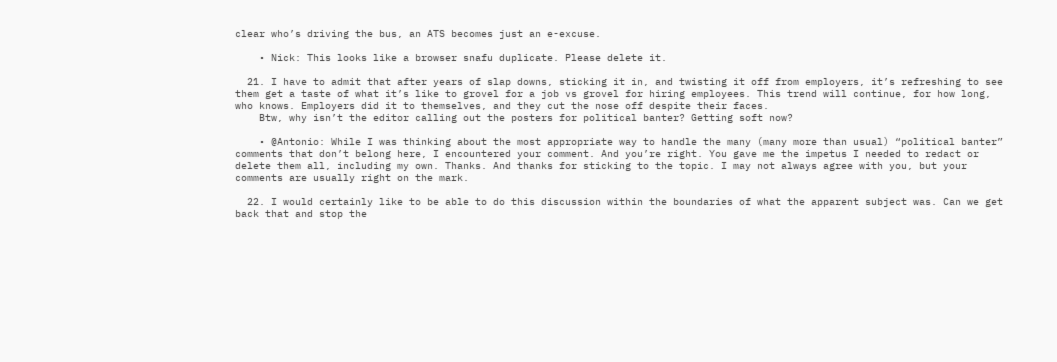clear who’s driving the bus, an ATS becomes just an e-excuse.

    • Nick: This looks like a browser snafu duplicate. Please delete it.

  21. I have to admit that after years of slap downs, sticking it in, and twisting it off from employers, it’s refreshing to see them get a taste of what it’s like to grovel for a job vs grovel for hiring employees. This trend will continue, for how long, who knows. Employers did it to themselves, and they cut the nose off despite their faces.
    Btw, why isn’t the editor calling out the posters for political banter? Getting soft now?

    • @Antonio: While I was thinking about the most appropriate way to handle the many (many more than usual) “political banter” comments that don’t belong here, I encountered your comment. And you’re right. You gave me the impetus I needed to redact or delete them all, including my own. Thanks. And thanks for sticking to the topic. I may not always agree with you, but your comments are usually right on the mark.

  22. I would certainly like to be able to do this discussion within the boundaries of what the apparent subject was. Can we get back that and stop the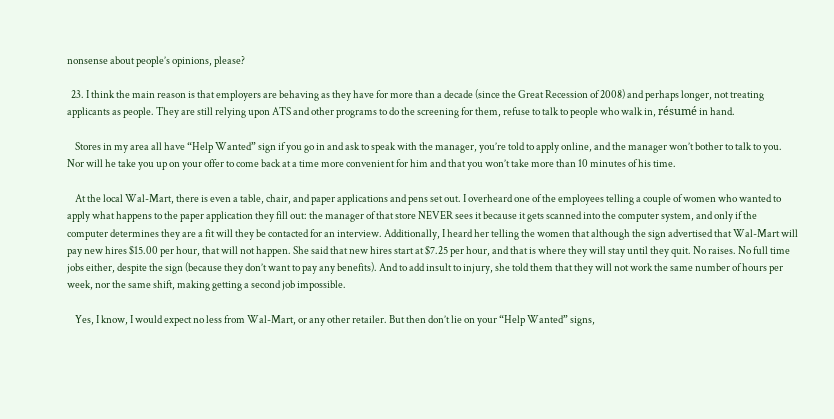nonsense about people’s opinions, please?

  23. I think the main reason is that employers are behaving as they have for more than a decade (since the Great Recession of 2008) and perhaps longer, not treating applicants as people. They are still relying upon ATS and other programs to do the screening for them, refuse to talk to people who walk in, résumé in hand.

    Stores in my area all have “Help Wanted” sign if you go in and ask to speak with the manager, you’re told to apply online, and the manager won’t bother to talk to you. Nor will he take you up on your offer to come back at a time more convenient for him and that you won’t take more than 10 minutes of his time.

    At the local Wal-Mart, there is even a table, chair, and paper applications and pens set out. I overheard one of the employees telling a couple of women who wanted to apply what happens to the paper application they fill out: the manager of that store NEVER sees it because it gets scanned into the computer system, and only if the computer determines they are a fit will they be contacted for an interview. Additionally, I heard her telling the women that although the sign advertised that Wal-Mart will pay new hires $15.00 per hour, that will not happen. She said that new hires start at $7.25 per hour, and that is where they will stay until they quit. No raises. No full time jobs either, despite the sign (because they don’t want to pay any benefits). And to add insult to injury, she told them that they will not work the same number of hours per week, nor the same shift, making getting a second job impossible.

    Yes, I know, I would expect no less from Wal-Mart, or any other retailer. But then don’t lie on your “Help Wanted” signs,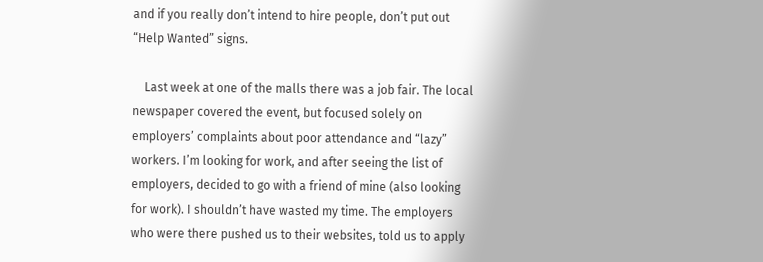and if you really don’t intend to hire people, don’t put out “Help Wanted” signs.

    Last week at one of the malls there was a job fair. The local newspaper covered the event, but focused solely on employers’ complaints about poor attendance and “lazy” workers. I’m looking for work, and after seeing the list of employers, decided to go with a friend of mine (also looking for work). I shouldn’t have wasted my time. The employers who were there pushed us to their websites, told us to apply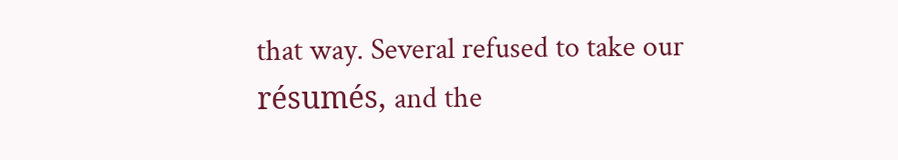that way. Several refused to take our résumés, and the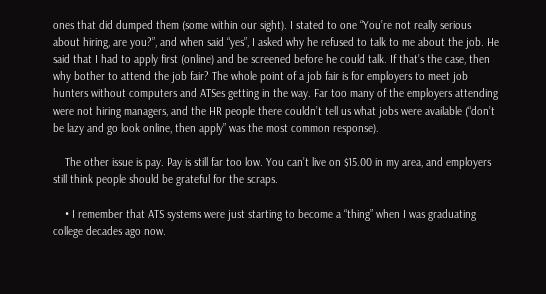ones that did dumped them (some within our sight). I stated to one “You’re not really serious about hiring, are you?”, and when said “yes”, I asked why he refused to talk to me about the job. He said that I had to apply first (online) and be screened before he could talk. If that’s the case, then why bother to attend the job fair? The whole point of a job fair is for employers to meet job hunters without computers and ATSes getting in the way. Far too many of the employers attending were not hiring managers, and the HR people there couldn’t tell us what jobs were available (“don’t be lazy and go look online, then apply” was the most common response).

    The other issue is pay. Pay is still far too low. You can’t live on $15.00 in my area, and employers still think people should be grateful for the scraps.

    • I remember that ATS systems were just starting to become a “thing” when I was graduating college decades ago now.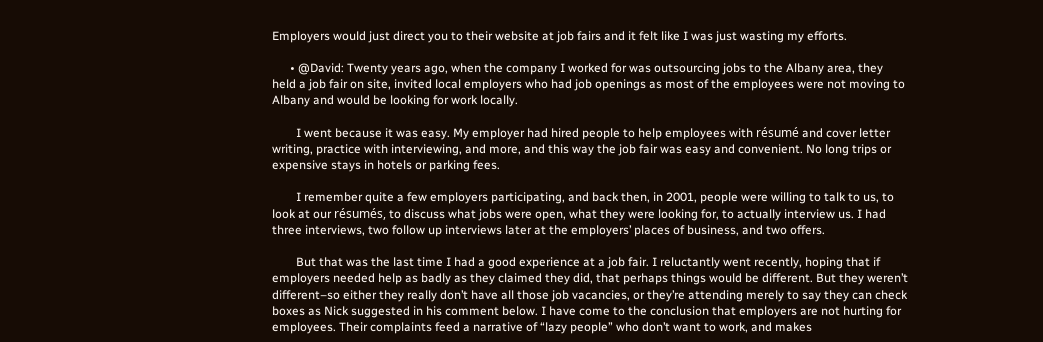Employers would just direct you to their website at job fairs and it felt like I was just wasting my efforts.

      • @David: Twenty years ago, when the company I worked for was outsourcing jobs to the Albany area, they held a job fair on site, invited local employers who had job openings as most of the employees were not moving to Albany and would be looking for work locally.

        I went because it was easy. My employer had hired people to help employees with résumé and cover letter writing, practice with interviewing, and more, and this way the job fair was easy and convenient. No long trips or expensive stays in hotels or parking fees.

        I remember quite a few employers participating, and back then, in 2001, people were willing to talk to us, to look at our résumés, to discuss what jobs were open, what they were looking for, to actually interview us. I had three interviews, two follow up interviews later at the employers’ places of business, and two offers.

        But that was the last time I had a good experience at a job fair. I reluctantly went recently, hoping that if employers needed help as badly as they claimed they did, that perhaps things would be different. But they weren’t different–so either they really don’t have all those job vacancies, or they’re attending merely to say they can check boxes as Nick suggested in his comment below. I have come to the conclusion that employers are not hurting for employees. Their complaints feed a narrative of “lazy people” who don’t want to work, and makes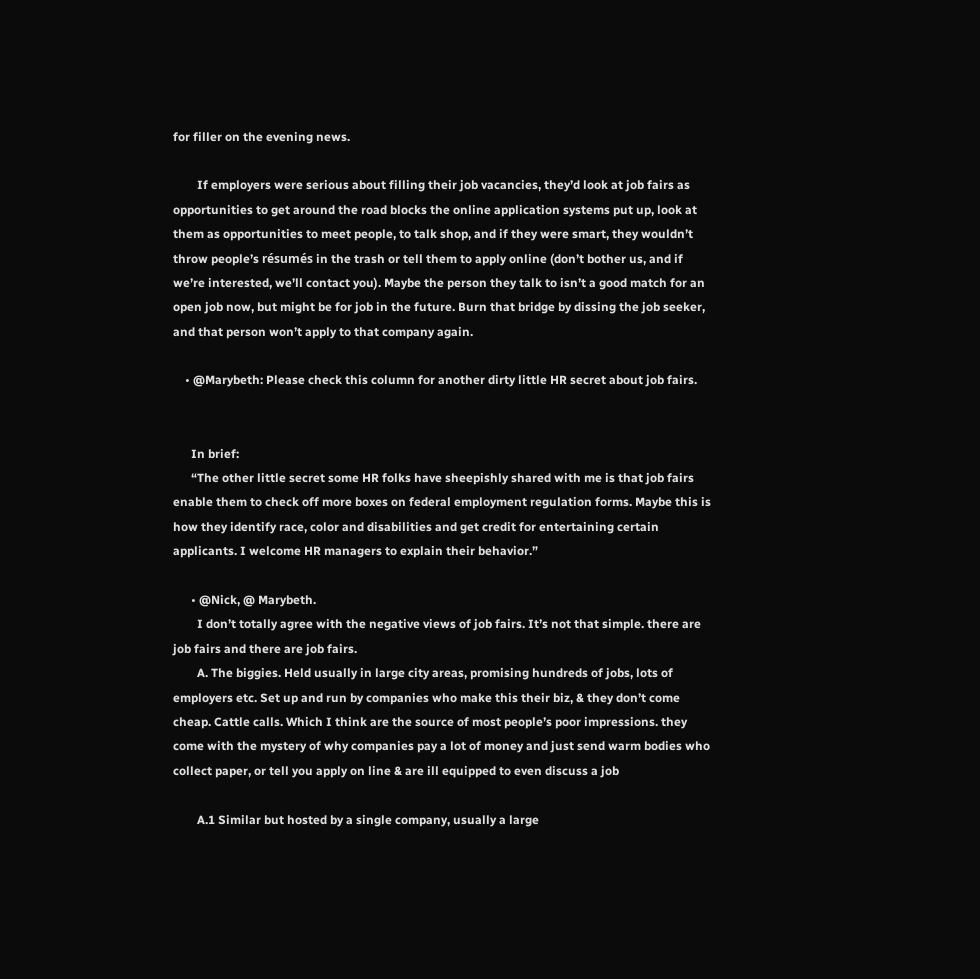for filler on the evening news.

        If employers were serious about filling their job vacancies, they’d look at job fairs as opportunities to get around the road blocks the online application systems put up, look at them as opportunities to meet people, to talk shop, and if they were smart, they wouldn’t throw people’s résumés in the trash or tell them to apply online (don’t bother us, and if we’re interested, we’ll contact you). Maybe the person they talk to isn’t a good match for an open job now, but might be for job in the future. Burn that bridge by dissing the job seeker, and that person won’t apply to that company again.

    • @Marybeth: Please check this column for another dirty little HR secret about job fairs.


      In brief:
      “The other little secret some HR folks have sheepishly shared with me is that job fairs enable them to check off more boxes on federal employment regulation forms. Maybe this is how they identify race, color and disabilities and get credit for entertaining certain applicants. I welcome HR managers to explain their behavior.”

      • @Nick, @ Marybeth.
        I don’t totally agree with the negative views of job fairs. It’s not that simple. there are job fairs and there are job fairs.
        A. The biggies. Held usually in large city areas, promising hundreds of jobs, lots of employers etc. Set up and run by companies who make this their biz, & they don’t come cheap. Cattle calls. Which I think are the source of most people’s poor impressions. they come with the mystery of why companies pay a lot of money and just send warm bodies who collect paper, or tell you apply on line & are ill equipped to even discuss a job

        A.1 Similar but hosted by a single company, usually a large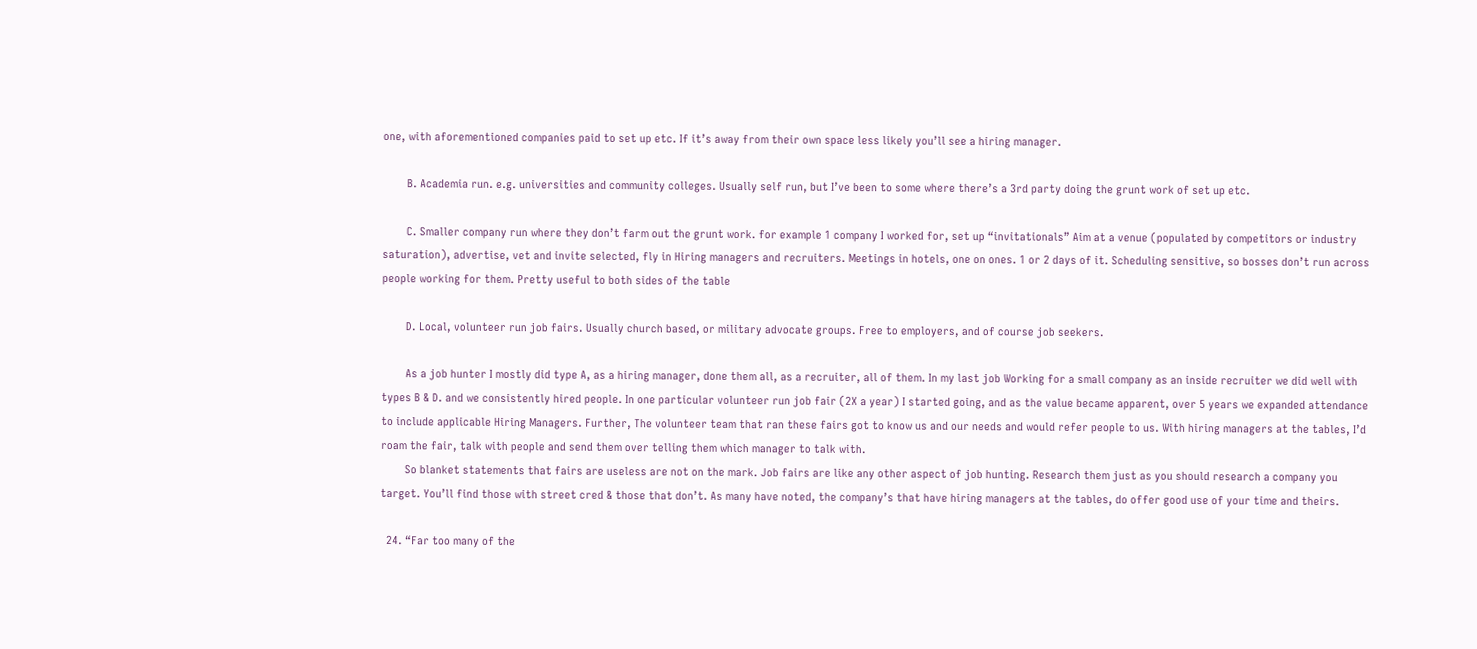one, with aforementioned companies paid to set up etc. If it’s away from their own space less likely you’ll see a hiring manager.

        B. Academia run. e.g. universities and community colleges. Usually self run, but I’ve been to some where there’s a 3rd party doing the grunt work of set up etc.

        C. Smaller company run where they don’t farm out the grunt work. for example 1 company I worked for, set up “invitationals” Aim at a venue (populated by competitors or industry saturation), advertise, vet and invite selected, fly in Hiring managers and recruiters. Meetings in hotels, one on ones. 1 or 2 days of it. Scheduling sensitive, so bosses don’t run across people working for them. Pretty useful to both sides of the table

        D. Local, volunteer run job fairs. Usually church based, or military advocate groups. Free to employers, and of course job seekers.

        As a job hunter I mostly did type A, as a hiring manager, done them all, as a recruiter, all of them. In my last job Working for a small company as an inside recruiter we did well with types B & D. and we consistently hired people. In one particular volunteer run job fair (2X a year) I started going, and as the value became apparent, over 5 years we expanded attendance to include applicable Hiring Managers. Further, The volunteer team that ran these fairs got to know us and our needs and would refer people to us. With hiring managers at the tables, I’d roam the fair, talk with people and send them over telling them which manager to talk with.
        So blanket statements that fairs are useless are not on the mark. Job fairs are like any other aspect of job hunting. Research them just as you should research a company you target. You’ll find those with street cred & those that don’t. As many have noted, the company’s that have hiring managers at the tables, do offer good use of your time and theirs.

  24. “Far too many of the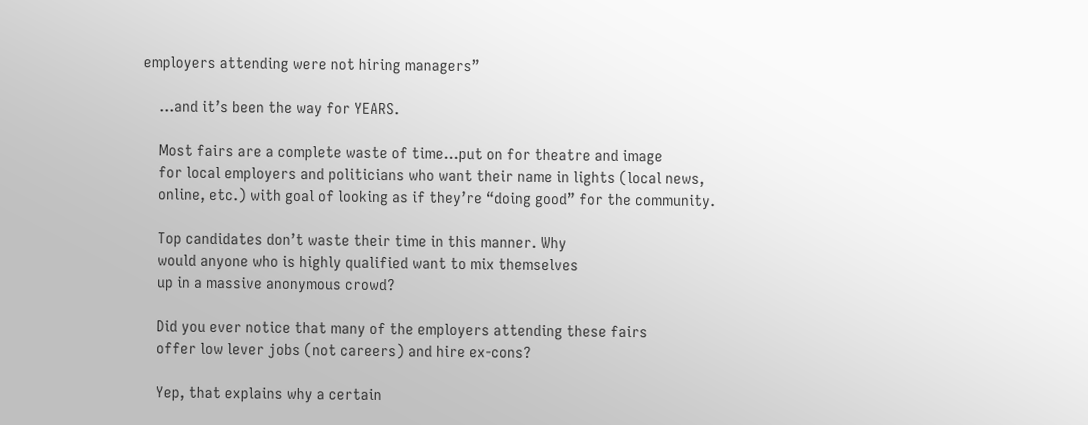employers attending were not hiring managers”

    …and it’s been the way for YEARS.

    Most fairs are a complete waste of time…put on for theatre and image
    for local employers and politicians who want their name in lights (local news,
    online, etc.) with goal of looking as if they’re “doing good” for the community.

    Top candidates don’t waste their time in this manner. Why
    would anyone who is highly qualified want to mix themselves
    up in a massive anonymous crowd?

    Did you ever notice that many of the employers attending these fairs
    offer low lever jobs (not careers) and hire ex-cons?

    Yep, that explains why a certain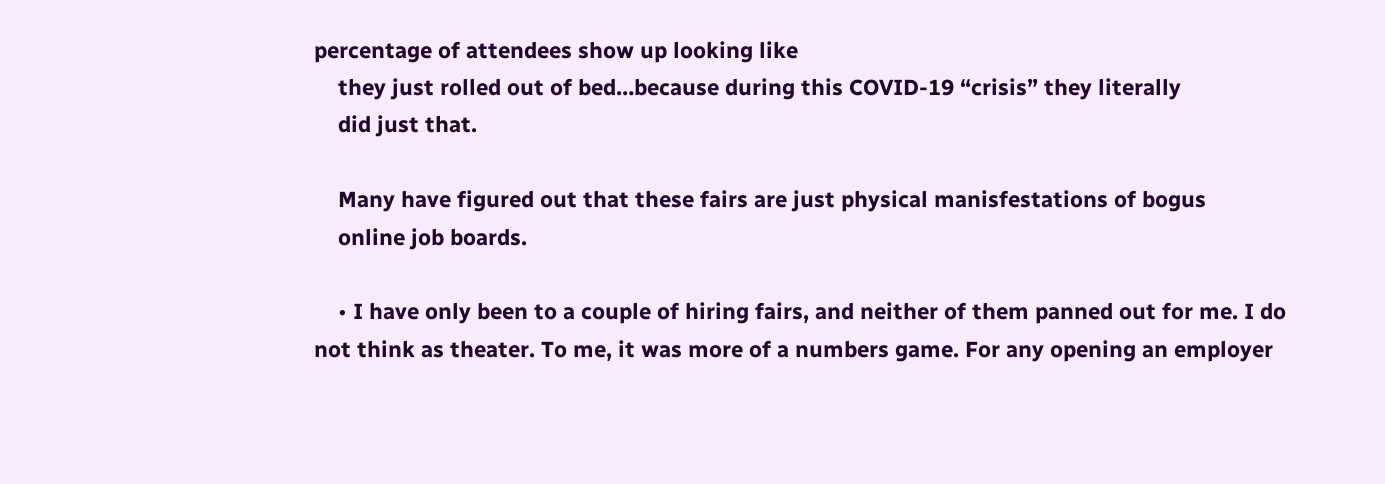percentage of attendees show up looking like
    they just rolled out of bed…because during this COVID-19 “crisis” they literally
    did just that.

    Many have figured out that these fairs are just physical manisfestations of bogus
    online job boards.

    • I have only been to a couple of hiring fairs, and neither of them panned out for me. I do not think as theater. To me, it was more of a numbers game. For any opening an employer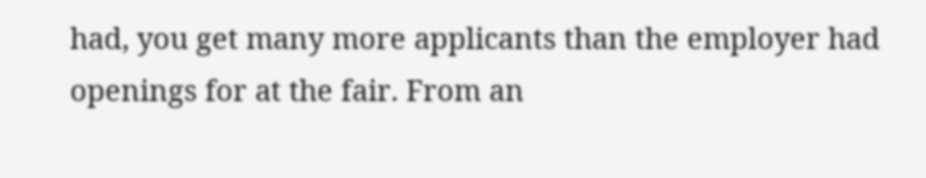had, you get many more applicants than the employer had openings for at the fair. From an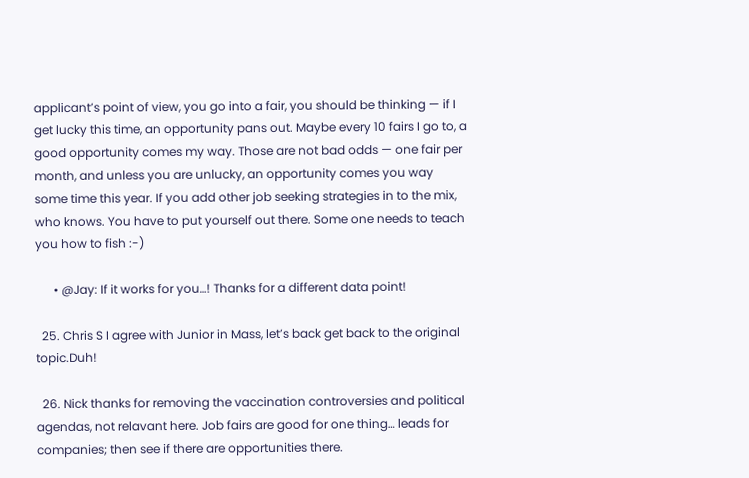applicant’s point of view, you go into a fair, you should be thinking — if I get lucky this time, an opportunity pans out. Maybe every 10 fairs I go to, a good opportunity comes my way. Those are not bad odds — one fair per month, and unless you are unlucky, an opportunity comes you way some time this year. If you add other job seeking strategies in to the mix, who knows. You have to put yourself out there. Some one needs to teach you how to fish :-)

      • @Jay: If it works for you…! Thanks for a different data point!

  25. Chris S I agree with Junior in Mass, let’s back get back to the original topic.Duh!

  26. Nick thanks for removing the vaccination controversies and political agendas, not relavant here. Job fairs are good for one thing… leads for companies; then see if there are opportunities there.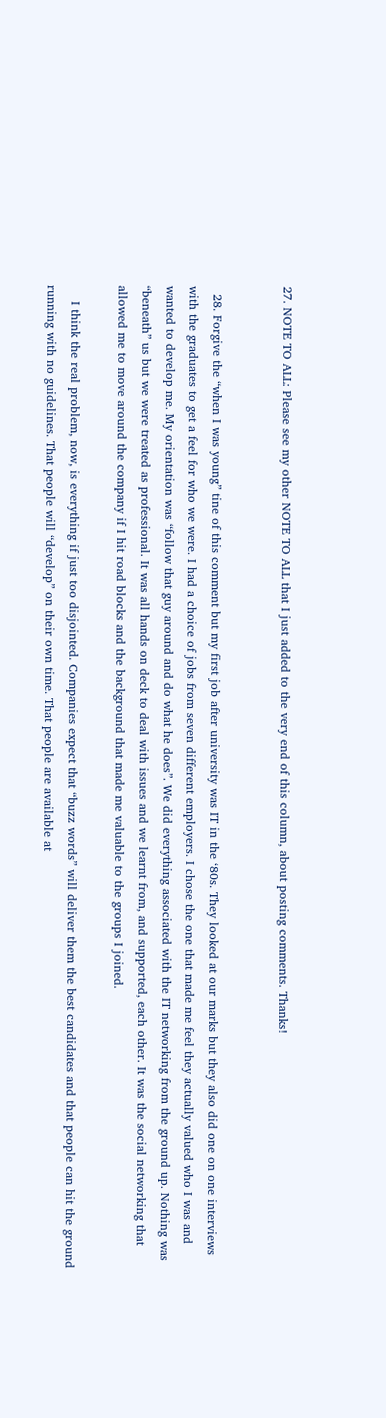27. NOTE TO ALL: Please see my other NOTE TO ALL that I just added to the very end of this column, about posting comments. Thanks!


  28. Forgive the “when I was young” tine of this comment but my first job after university was IT in the ‘80s. They looked at our marks but they also did one on one interviews with the graduates to get a feel for who we were. I had a choice of jobs from seven different employers. I chose the one that made me feel they actually valued who I was and wanted to develop me. My orientation was “follow that guy around and do what he does”. We did everything associated with the IT networking from the ground up. Nothing was “beneath” us but we were treated as professional. It was all hands on deck to deal with issues and we learnt from, and supported, each other. It was the social networking that allowed me to move around the company if I hit road blocks and the background that made me valuable to the groups I joined.

    I think the real problem, now, is everything if just too disjointed. Companies expect that “buzz words” will deliver them the best candidates and that people can hit the ground running with no guidelines. That people will “develop” on their own time. That people are available at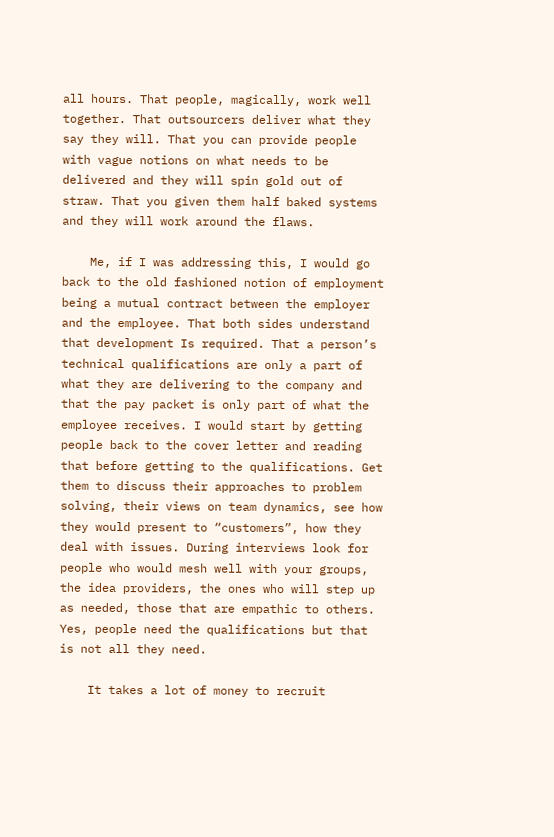all hours. That people, magically, work well together. That outsourcers deliver what they say they will. That you can provide people with vague notions on what needs to be delivered and they will spin gold out of straw. That you given them half baked systems and they will work around the flaws.

    Me, if I was addressing this, I would go back to the old fashioned notion of employment being a mutual contract between the employer and the employee. That both sides understand that development Is required. That a person’s technical qualifications are only a part of what they are delivering to the company and that the pay packet is only part of what the employee receives. I would start by getting people back to the cover letter and reading that before getting to the qualifications. Get them to discuss their approaches to problem solving, their views on team dynamics, see how they would present to “customers”, how they deal with issues. During interviews look for people who would mesh well with your groups, the idea providers, the ones who will step up as needed, those that are empathic to others. Yes, people need the qualifications but that is not all they need.

    It takes a lot of money to recruit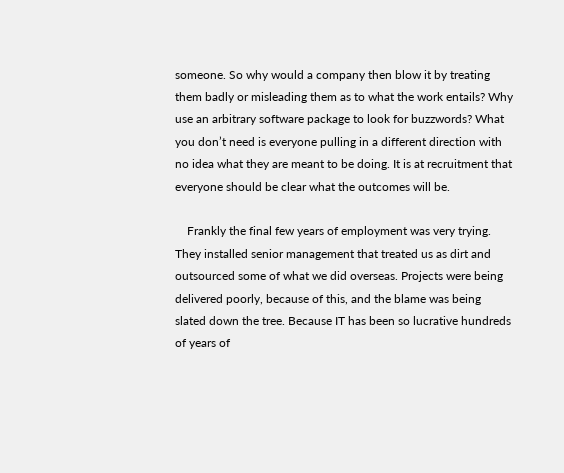someone. So why would a company then blow it by treating them badly or misleading them as to what the work entails? Why use an arbitrary software package to look for buzzwords? What you don’t need is everyone pulling in a different direction with no idea what they are meant to be doing. It is at recruitment that everyone should be clear what the outcomes will be.

    Frankly the final few years of employment was very trying. They installed senior management that treated us as dirt and outsourced some of what we did overseas. Projects were being delivered poorly, because of this, and the blame was being slated down the tree. Because IT has been so lucrative hundreds of years of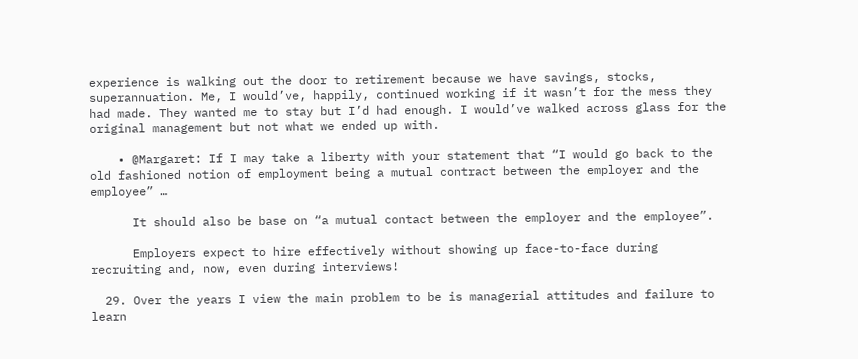experience is walking out the door to retirement because we have savings, stocks, superannuation. Me, I would’ve, happily, continued working if it wasn’t for the mess they had made. They wanted me to stay but I’d had enough. I would’ve walked across glass for the original management but not what we ended up with.

    • @Margaret: If I may take a liberty with your statement that “I would go back to the old fashioned notion of employment being a mutual contract between the employer and the employee” …

      It should also be base on “a mutual contact between the employer and the employee”.

      Employers expect to hire effectively without showing up face-to-face during recruiting and, now, even during interviews!

  29. Over the years I view the main problem to be is managerial attitudes and failure to learn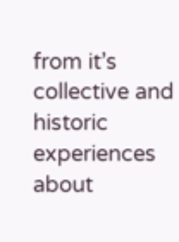from it’s collective and historic experiences about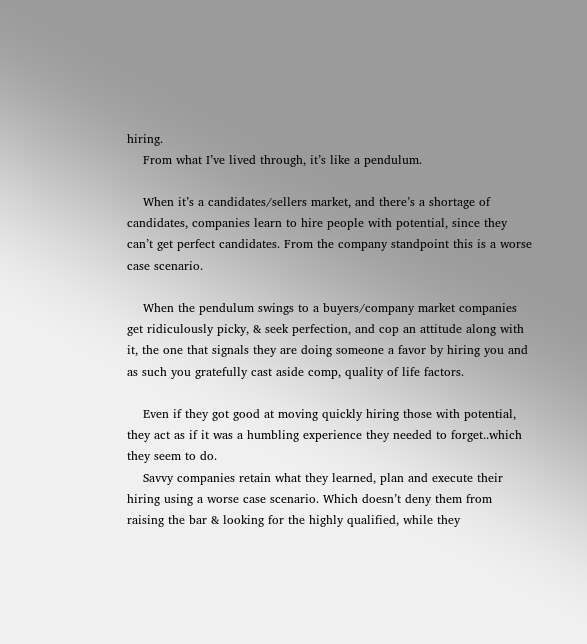hiring.
    From what I’ve lived through, it’s like a pendulum.

    When it’s a candidates/sellers market, and there’s a shortage of candidates, companies learn to hire people with potential, since they can’t get perfect candidates. From the company standpoint this is a worse case scenario.

    When the pendulum swings to a buyers/company market companies get ridiculously picky, & seek perfection, and cop an attitude along with it, the one that signals they are doing someone a favor by hiring you and as such you gratefully cast aside comp, quality of life factors.

    Even if they got good at moving quickly hiring those with potential, they act as if it was a humbling experience they needed to forget..which they seem to do.
    Savvy companies retain what they learned, plan and execute their hiring using a worse case scenario. Which doesn’t deny them from raising the bar & looking for the highly qualified, while they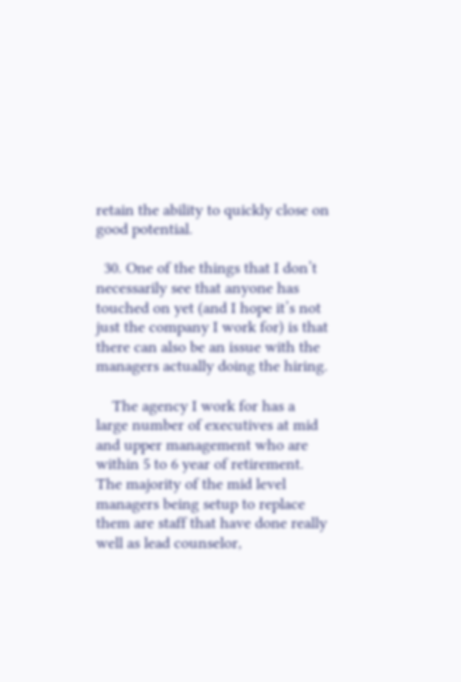retain the ability to quickly close on good potential.

  30. One of the things that I don’t necessarily see that anyone has touched on yet (and I hope it’s not just the company I work for) is that there can also be an issue with the managers actually doing the hiring.

    The agency I work for has a large number of executives at mid and upper management who are within 5 to 6 year of retirement. The majority of the mid level managers being setup to replace them are staff that have done really well as lead counselor,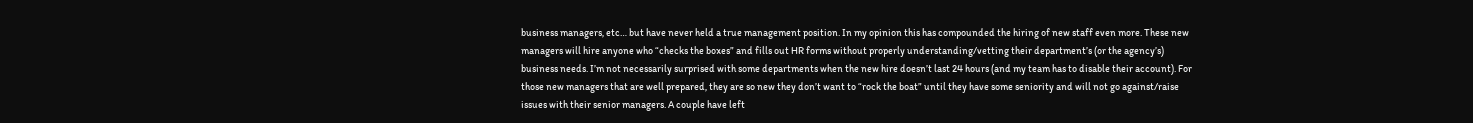business managers, etc… but have never held a true management position. In my opinion this has compounded the hiring of new staff even more. These new managers will hire anyone who “checks the boxes” and fills out HR forms without properly understanding/vetting their department’s (or the agency’s) business needs. I’m not necessarily surprised with some departments when the new hire doesn’t last 24 hours (and my team has to disable their account). For those new managers that are well prepared, they are so new they don’t want to “rock the boat” until they have some seniority and will not go against/raise issues with their senior managers. A couple have left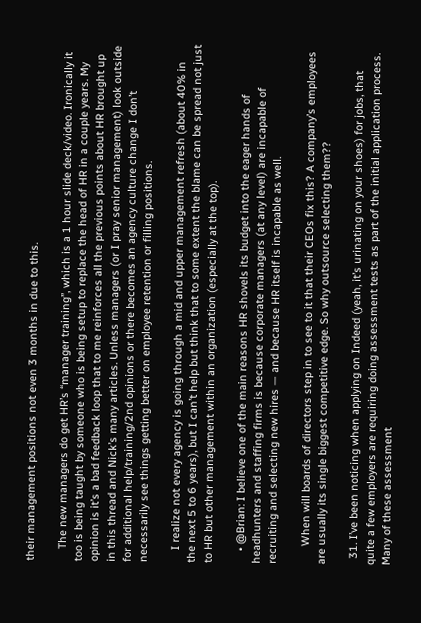their management positions not even 3 months in due to this.

    The new managers do get HR’s “manager training”, which is a 1 hour slide deck/video. Ironically it too is being taught by someone who is being setup to replace the head of HR in a couple years. My opinion is it’s a bad feedback loop that to me reinforces all the previous points about HR brought up in this thread and Nick’s many articles. Unless managers (or I pray senior management) look outside for additional help/training/2nd opinions or there becomes an agency culture change I don’t necessarily see things getting better on employee retention or filling positions.

    I realize not every agency is going through a mid and upper management refresh (about 40% in the next 5 to 6 years), but I can’t help but think that to some extent the blame can be spread not just to HR but other management within an organization (especially at the top).

    • @Brian: I believe one of the main reasons HR shovels its budget into the eager hands of headhunters and staffing firms is because corporate managers (at any level) are incapable of recruiting and selecting new hires — and because HR itself is incapable as well.

      When will boards of directors step in to see to it that their CEOs fix this? A company’s employees are usually its single biggest competitive edge. So why outsource selecting them??

  31. I’ve been noticing when applying on Indeed (yeah, it’s urinating on your shoes) for jobs, that quite a few employers are requiring doing assessment tests as part of the initial application process. Many of these assessment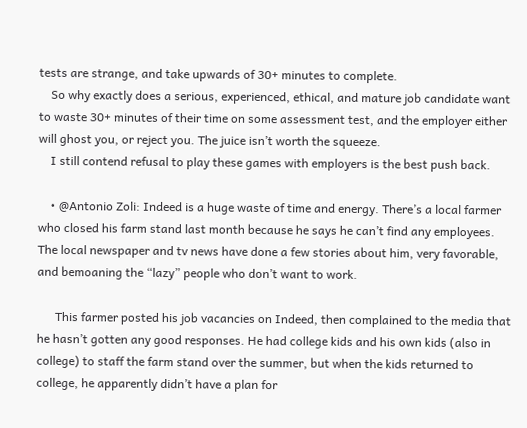tests are strange, and take upwards of 30+ minutes to complete.
    So why exactly does a serious, experienced, ethical, and mature job candidate want to waste 30+ minutes of their time on some assessment test, and the employer either will ghost you, or reject you. The juice isn’t worth the squeeze.
    I still contend refusal to play these games with employers is the best push back.

    • @Antonio Zoli: Indeed is a huge waste of time and energy. There’s a local farmer who closed his farm stand last month because he says he can’t find any employees. The local newspaper and tv news have done a few stories about him, very favorable, and bemoaning the “lazy” people who don’t want to work.

      This farmer posted his job vacancies on Indeed, then complained to the media that he hasn’t gotten any good responses. He had college kids and his own kids (also in college) to staff the farm stand over the summer, but when the kids returned to college, he apparently didn’t have a plan for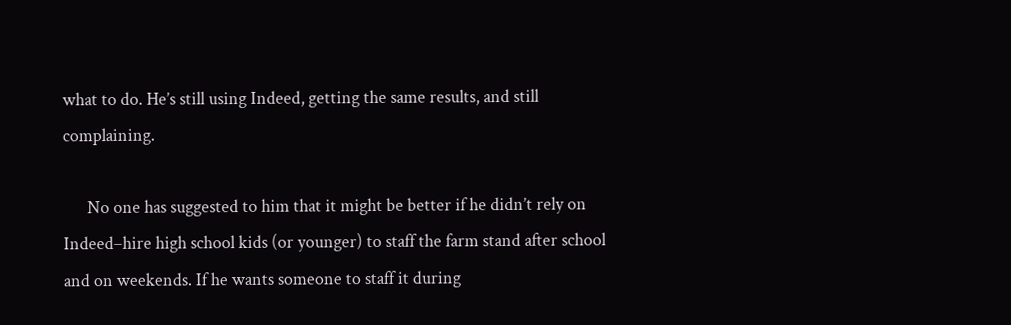what to do. He’s still using Indeed, getting the same results, and still complaining.

      No one has suggested to him that it might be better if he didn’t rely on Indeed–hire high school kids (or younger) to staff the farm stand after school and on weekends. If he wants someone to staff it during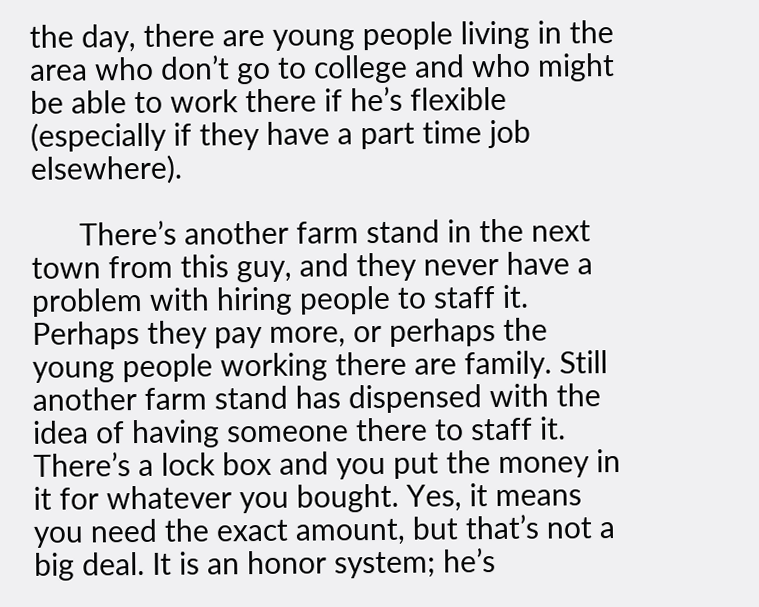the day, there are young people living in the area who don’t go to college and who might be able to work there if he’s flexible (especially if they have a part time job elsewhere).

      There’s another farm stand in the next town from this guy, and they never have a problem with hiring people to staff it. Perhaps they pay more, or perhaps the young people working there are family. Still another farm stand has dispensed with the idea of having someone there to staff it. There’s a lock box and you put the money in it for whatever you bought. Yes, it means you need the exact amount, but that’s not a big deal. It is an honor system; he’s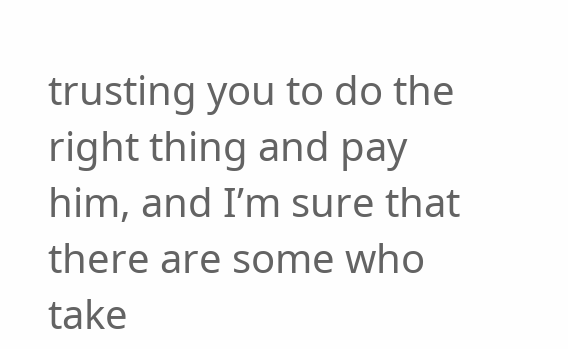trusting you to do the right thing and pay him, and I’m sure that there are some who take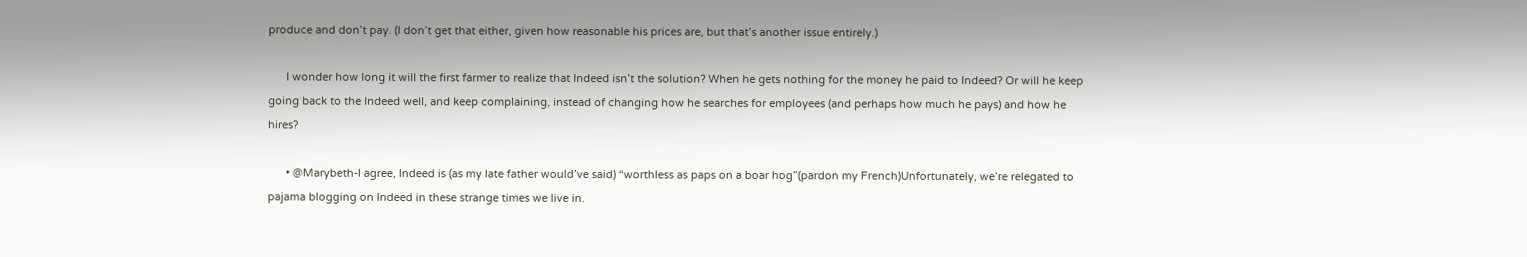produce and don’t pay. (I don’t get that either, given how reasonable his prices are, but that’s another issue entirely.)

      I wonder how long it will the first farmer to realize that Indeed isn’t the solution? When he gets nothing for the money he paid to Indeed? Or will he keep going back to the Indeed well, and keep complaining, instead of changing how he searches for employees (and perhaps how much he pays) and how he hires?

      • @Marybeth-I agree, Indeed is (as my late father would’ve said) “worthless as paps on a boar hog”(pardon my French)Unfortunately, we’re relegated to pajama blogging on Indeed in these strange times we live in.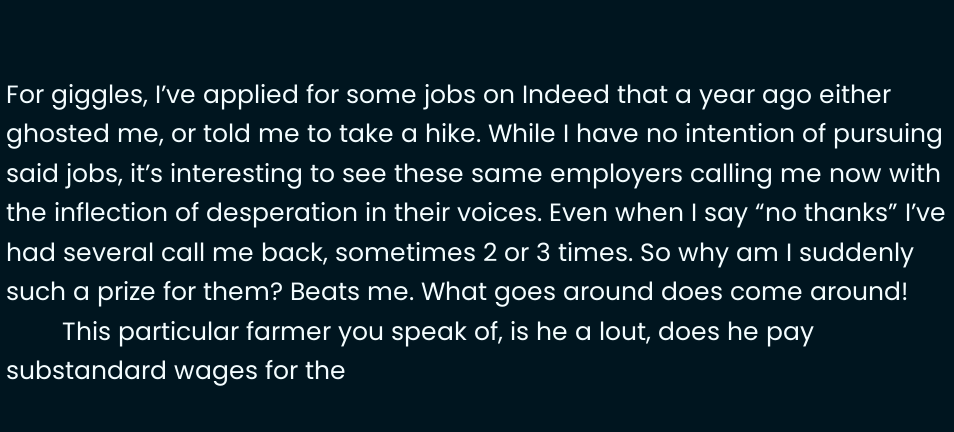For giggles, I’ve applied for some jobs on Indeed that a year ago either ghosted me, or told me to take a hike. While I have no intention of pursuing said jobs, it’s interesting to see these same employers calling me now with the inflection of desperation in their voices. Even when I say “no thanks” I’ve had several call me back, sometimes 2 or 3 times. So why am I suddenly such a prize for them? Beats me. What goes around does come around!
        This particular farmer you speak of, is he a lout, does he pay substandard wages for the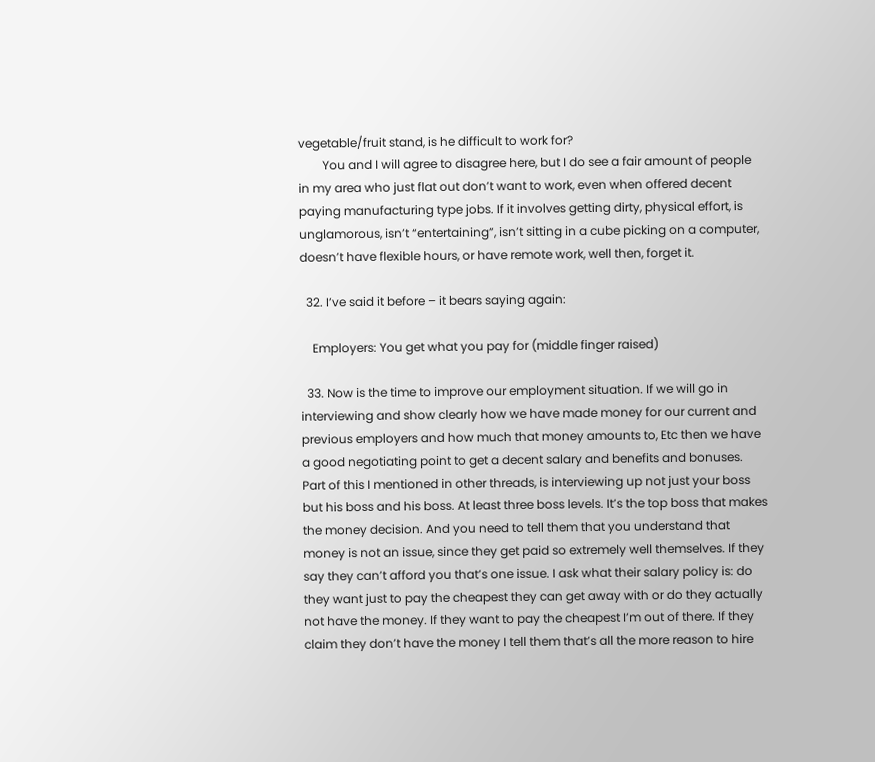vegetable/fruit stand, is he difficult to work for?
        You and I will agree to disagree here, but I do see a fair amount of people in my area who just flat out don’t want to work, even when offered decent paying manufacturing type jobs. If it involves getting dirty, physical effort, is unglamorous, isn’t “entertaining”, isn’t sitting in a cube picking on a computer, doesn’t have flexible hours, or have remote work, well then, forget it.

  32. I’ve said it before – it bears saying again:

    Employers: You get what you pay for (middle finger raised)

  33. Now is the time to improve our employment situation. If we will go in interviewing and show clearly how we have made money for our current and previous employers and how much that money amounts to, Etc then we have a good negotiating point to get a decent salary and benefits and bonuses. Part of this I mentioned in other threads, is interviewing up not just your boss but his boss and his boss. At least three boss levels. It’s the top boss that makes the money decision. And you need to tell them that you understand that money is not an issue, since they get paid so extremely well themselves. If they say they can’t afford you that’s one issue. I ask what their salary policy is: do they want just to pay the cheapest they can get away with or do they actually not have the money. If they want to pay the cheapest I’m out of there. If they claim they don’t have the money I tell them that’s all the more reason to hire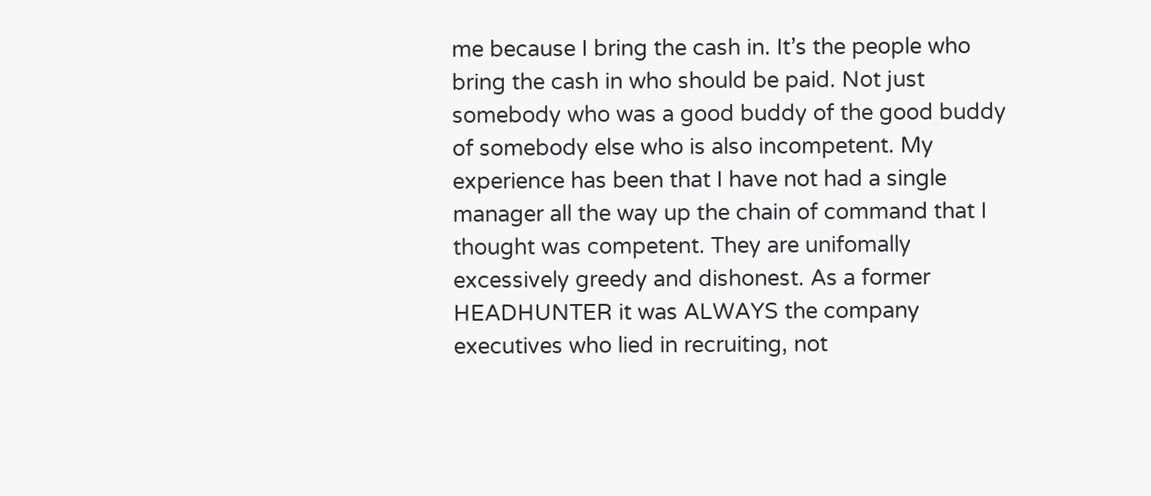me because I bring the cash in. It’s the people who bring the cash in who should be paid. Not just somebody who was a good buddy of the good buddy of somebody else who is also incompetent. My experience has been that I have not had a single manager all the way up the chain of command that I thought was competent. They are unifomally excessively greedy and dishonest. As a former HEADHUNTER it was ALWAYS the company executives who lied in recruiting, not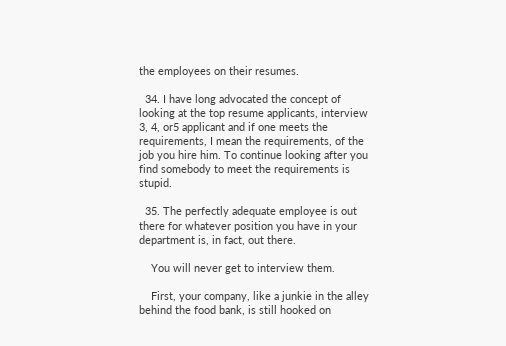the employees on their resumes.

  34. I have long advocated the concept of looking at the top resume applicants, interview 3, 4, or5 applicant and if one meets the requirements, I mean the requirements, of the job you hire him. To continue looking after you find somebody to meet the requirements is stupid.

  35. The perfectly adequate employee is out there for whatever position you have in your department is, in fact, out there.

    You will never get to interview them.

    First, your company, like a junkie in the alley behind the food bank, is still hooked on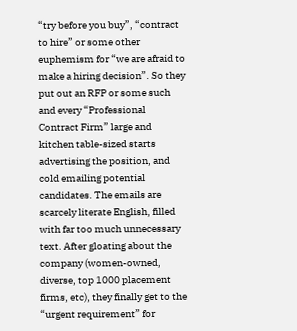“try before you buy”, “contract to hire” or some other euphemism for “we are afraid to make a hiring decision”. So they put out an RFP or some such and every “Professional Contract Firm” large and kitchen table-sized starts advertising the position, and cold emailing potential candidates. The emails are scarcely literate English, filled with far too much unnecessary text. After gloating about the company (women-owned, diverse, top 1000 placement firms, etc), they finally get to the “urgent requirement” for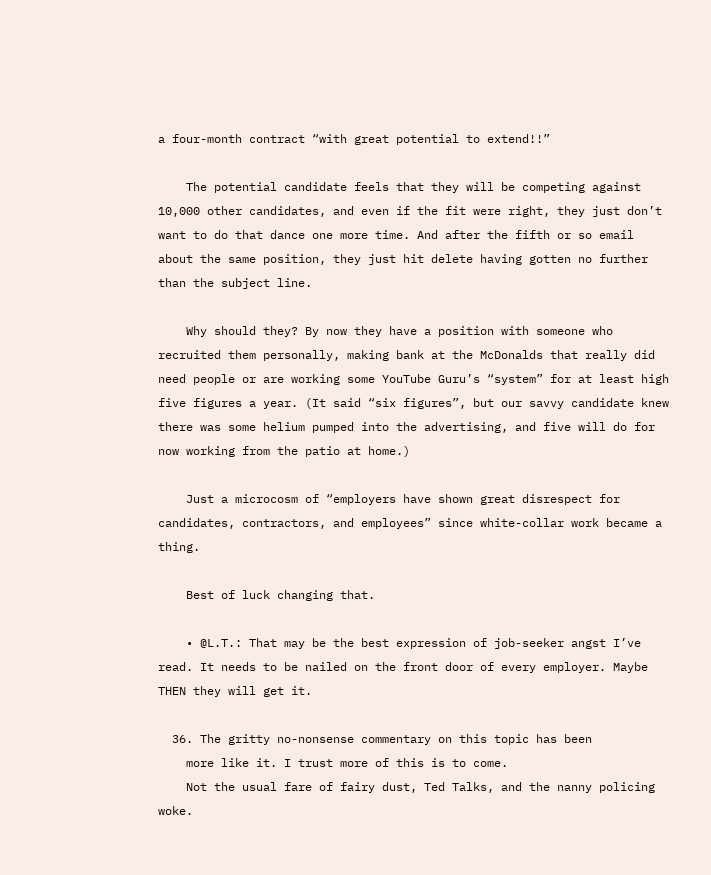a four-month contract “with great potential to extend!!”

    The potential candidate feels that they will be competing against 10,000 other candidates, and even if the fit were right, they just don’t want to do that dance one more time. And after the fifth or so email about the same position, they just hit delete having gotten no further than the subject line.

    Why should they? By now they have a position with someone who recruited them personally, making bank at the McDonalds that really did need people or are working some YouTube Guru’s “system” for at least high five figures a year. (It said “six figures”, but our savvy candidate knew there was some helium pumped into the advertising, and five will do for now working from the patio at home.)

    Just a microcosm of “employers have shown great disrespect for candidates, contractors, and employees” since white-collar work became a thing.

    Best of luck changing that.

    • @L.T.: That may be the best expression of job-seeker angst I’ve read. It needs to be nailed on the front door of every employer. Maybe THEN they will get it.

  36. The gritty no-nonsense commentary on this topic has been
    more like it. I trust more of this is to come.
    Not the usual fare of fairy dust, Ted Talks, and the nanny policing woke.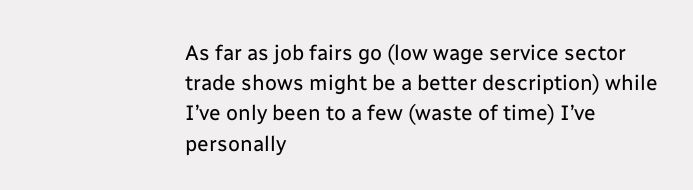As far as job fairs go (low wage service sector trade shows might be a better description) while I’ve only been to a few (waste of time) I’ve personally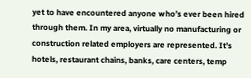yet to have encountered anyone who’s ever been hired through them. In my area, virtually no manufacturing or construction related employers are represented. It’s hotels, restaurant chains, banks, care centers, temp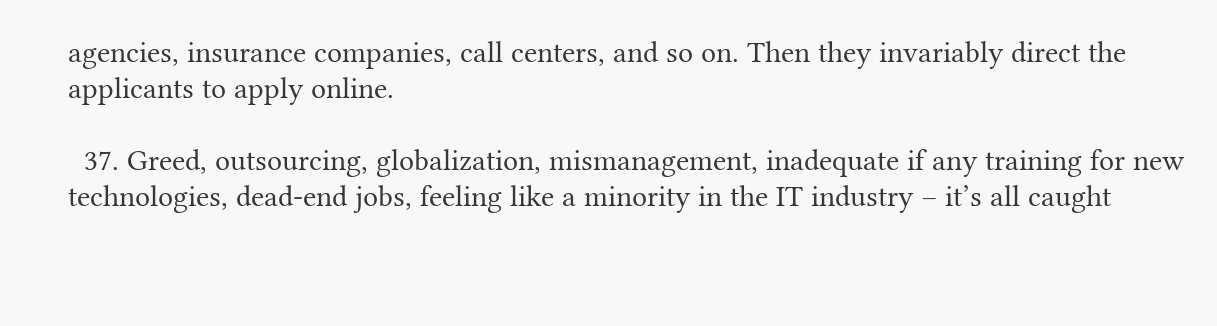agencies, insurance companies, call centers, and so on. Then they invariably direct the applicants to apply online.

  37. Greed, outsourcing, globalization, mismanagement, inadequate if any training for new technologies, dead-end jobs, feeling like a minority in the IT industry – it’s all caught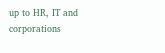up to HR, IT and corporations